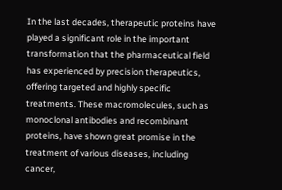In the last decades, therapeutic proteins have played a significant role in the important transformation that the pharmaceutical field has experienced by precision therapeutics, offering targeted and highly specific treatments. These macromolecules, such as monoclonal antibodies and recombinant proteins, have shown great promise in the treatment of various diseases, including cancer,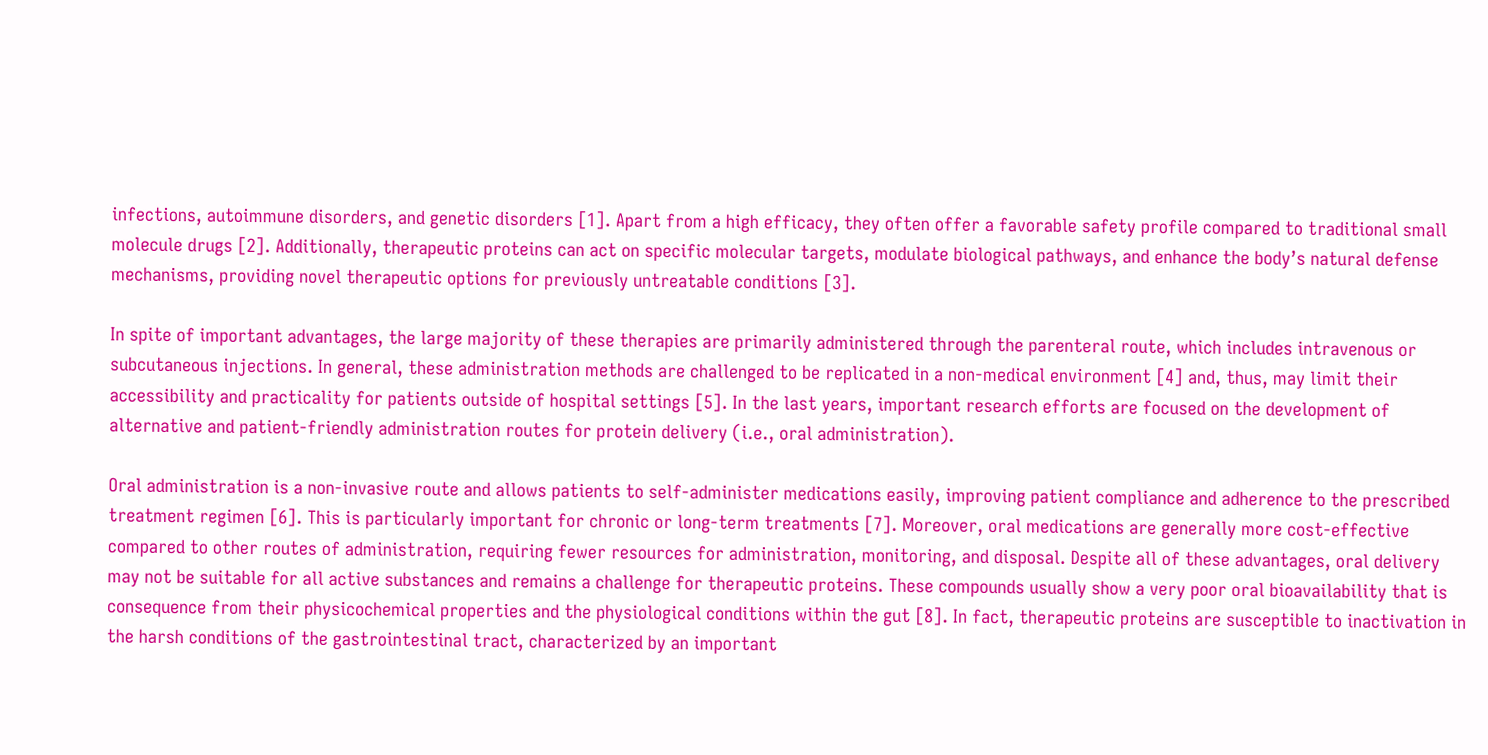infections, autoimmune disorders, and genetic disorders [1]. Apart from a high efficacy, they often offer a favorable safety profile compared to traditional small molecule drugs [2]. Additionally, therapeutic proteins can act on specific molecular targets, modulate biological pathways, and enhance the body’s natural defense mechanisms, providing novel therapeutic options for previously untreatable conditions [3].

In spite of important advantages, the large majority of these therapies are primarily administered through the parenteral route, which includes intravenous or subcutaneous injections. In general, these administration methods are challenged to be replicated in a non-medical environment [4] and, thus, may limit their accessibility and practicality for patients outside of hospital settings [5]. In the last years, important research efforts are focused on the development of alternative and patient-friendly administration routes for protein delivery (i.e., oral administration).

Oral administration is a non-invasive route and allows patients to self-administer medications easily, improving patient compliance and adherence to the prescribed treatment regimen [6]. This is particularly important for chronic or long-term treatments [7]. Moreover, oral medications are generally more cost-effective compared to other routes of administration, requiring fewer resources for administration, monitoring, and disposal. Despite all of these advantages, oral delivery may not be suitable for all active substances and remains a challenge for therapeutic proteins. These compounds usually show a very poor oral bioavailability that is consequence from their physicochemical properties and the physiological conditions within the gut [8]. In fact, therapeutic proteins are susceptible to inactivation in the harsh conditions of the gastrointestinal tract, characterized by an important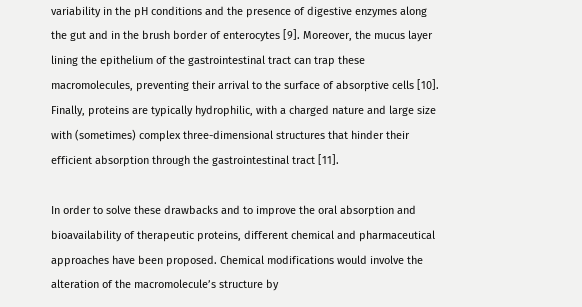variability in the pH conditions and the presence of digestive enzymes along the gut and in the brush border of enterocytes [9]. Moreover, the mucus layer lining the epithelium of the gastrointestinal tract can trap these macromolecules, preventing their arrival to the surface of absorptive cells [10]. Finally, proteins are typically hydrophilic, with a charged nature and large size with (sometimes) complex three-dimensional structures that hinder their efficient absorption through the gastrointestinal tract [11].

In order to solve these drawbacks and to improve the oral absorption and bioavailability of therapeutic proteins, different chemical and pharmaceutical approaches have been proposed. Chemical modifications would involve the alteration of the macromolecule’s structure by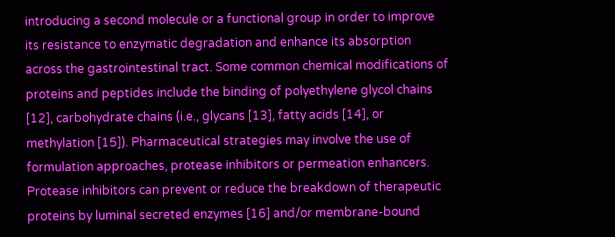introducing a second molecule or a functional group in order to improve its resistance to enzymatic degradation and enhance its absorption across the gastrointestinal tract. Some common chemical modifications of proteins and peptides include the binding of polyethylene glycol chains [12], carbohydrate chains (i.e., glycans [13], fatty acids [14], or methylation [15]). Pharmaceutical strategies may involve the use of formulation approaches, protease inhibitors or permeation enhancers. Protease inhibitors can prevent or reduce the breakdown of therapeutic proteins by luminal secreted enzymes [16] and/or membrane-bound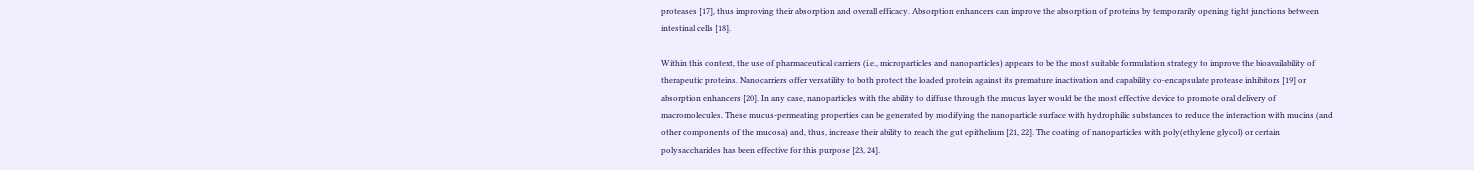proteases [17], thus improving their absorption and overall efficacy. Absorption enhancers can improve the absorption of proteins by temporarily opening tight junctions between intestinal cells [18].

Within this context, the use of pharmaceutical carriers (i.e., microparticles and nanoparticles) appears to be the most suitable formulation strategy to improve the bioavailability of therapeutic proteins. Nanocarriers offer versatility to both protect the loaded protein against its premature inactivation and capability co-encapsulate protease inhibitors [19] or absorption enhancers [20]. In any case, nanoparticles with the ability to diffuse through the mucus layer would be the most effective device to promote oral delivery of macromolecules. These mucus-permeating properties can be generated by modifying the nanoparticle surface with hydrophilic substances to reduce the interaction with mucins (and other components of the mucosa) and, thus, increase their ability to reach the gut epithelium [21, 22]. The coating of nanoparticles with poly(ethylene glycol) or certain polysaccharides has been effective for this purpose [23, 24].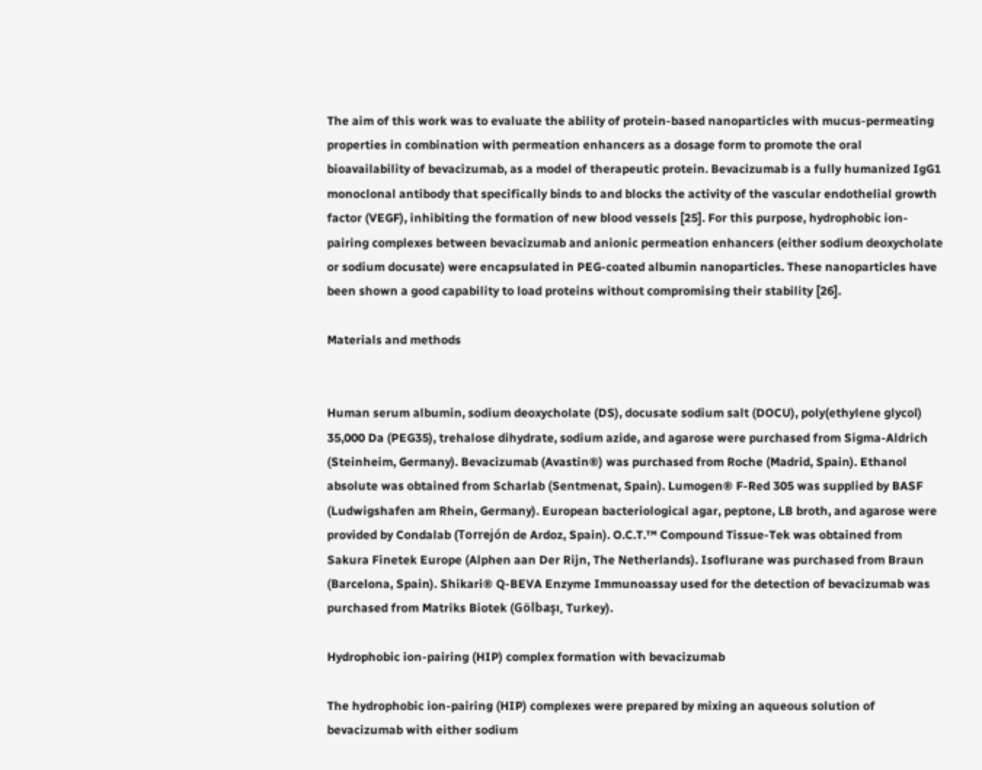The aim of this work was to evaluate the ability of protein-based nanoparticles with mucus-permeating properties in combination with permeation enhancers as a dosage form to promote the oral bioavailability of bevacizumab, as a model of therapeutic protein. Bevacizumab is a fully humanized IgG1 monoclonal antibody that specifically binds to and blocks the activity of the vascular endothelial growth factor (VEGF), inhibiting the formation of new blood vessels [25]. For this purpose, hydrophobic ion-pairing complexes between bevacizumab and anionic permeation enhancers (either sodium deoxycholate or sodium docusate) were encapsulated in PEG-coated albumin nanoparticles. These nanoparticles have been shown a good capability to load proteins without compromising their stability [26].

Materials and methods


Human serum albumin, sodium deoxycholate (DS), docusate sodium salt (DOCU), poly(ethylene glycol) 35,000 Da (PEG35), trehalose dihydrate, sodium azide, and agarose were purchased from Sigma-Aldrich (Steinheim, Germany). Bevacizumab (Avastin®) was purchased from Roche (Madrid, Spain). Ethanol absolute was obtained from Scharlab (Sentmenat, Spain). Lumogen® F-Red 305 was supplied by BASF (Ludwigshafen am Rhein, Germany). European bacteriological agar, peptone, LB broth, and agarose were provided by Condalab (Torrejón de Ardoz, Spain). O.C.T.™ Compound Tissue-Tek was obtained from Sakura Finetek Europe (Alphen aan Der Rijn, The Netherlands). Isoflurane was purchased from Braun (Barcelona, Spain). Shikari® Q-BEVA Enzyme Immunoassay used for the detection of bevacizumab was purchased from Matriks Biotek (Gölbaşı, Turkey).

Hydrophobic ion-pairing (HIP) complex formation with bevacizumab

The hydrophobic ion-pairing (HIP) complexes were prepared by mixing an aqueous solution of bevacizumab with either sodium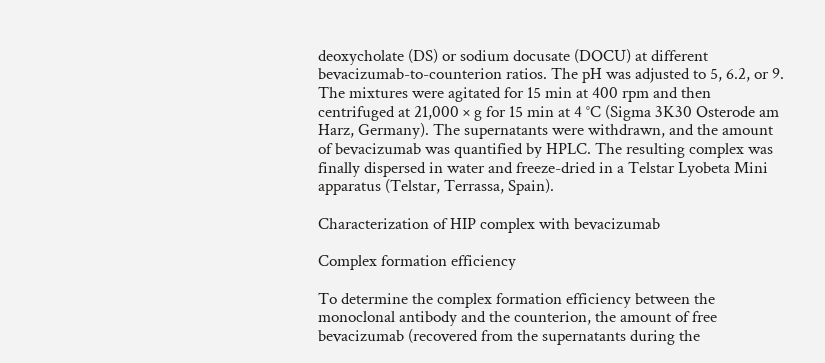deoxycholate (DS) or sodium docusate (DOCU) at different bevacizumab-to-counterion ratios. The pH was adjusted to 5, 6.2, or 9. The mixtures were agitated for 15 min at 400 rpm and then centrifuged at 21,000 × g for 15 min at 4 °C (Sigma 3K30 Osterode am Harz, Germany). The supernatants were withdrawn, and the amount of bevacizumab was quantified by HPLC. The resulting complex was finally dispersed in water and freeze-dried in a Telstar Lyobeta Mini apparatus (Telstar, Terrassa, Spain).

Characterization of HIP complex with bevacizumab

Complex formation efficiency

To determine the complex formation efficiency between the monoclonal antibody and the counterion, the amount of free bevacizumab (recovered from the supernatants during the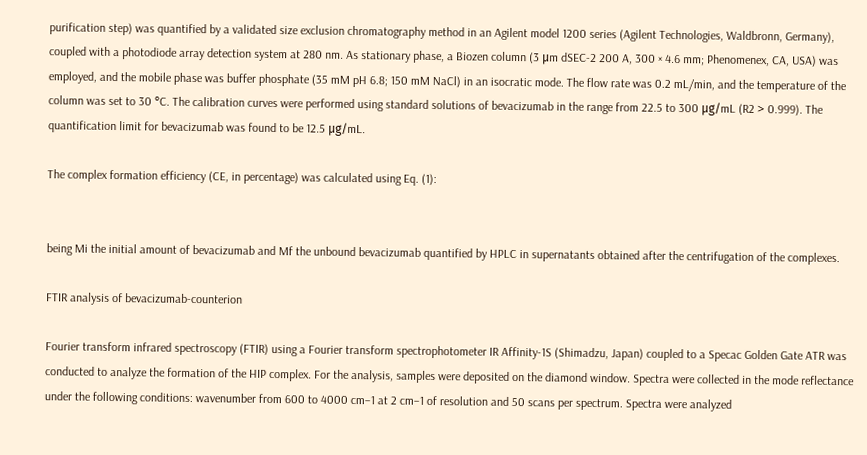purification step) was quantified by a validated size exclusion chromatography method in an Agilent model 1200 series (Agilent Technologies, Waldbronn, Germany), coupled with a photodiode array detection system at 280 nm. As stationary phase, a Biozen column (3 μm dSEC-2 200 A, 300 × 4.6 mm; Phenomenex, CA, USA) was employed, and the mobile phase was buffer phosphate (35 mM pH 6.8; 150 mM NaCl) in an isocratic mode. The flow rate was 0.2 mL/min, and the temperature of the column was set to 30 °C. The calibration curves were performed using standard solutions of bevacizumab in the range from 22.5 to 300 μg/mL (R2 > 0.999). The quantification limit for bevacizumab was found to be 12.5 μg/mL.

The complex formation efficiency (CE, in percentage) was calculated using Eq. (1):


being Mi the initial amount of bevacizumab and Mf the unbound bevacizumab quantified by HPLC in supernatants obtained after the centrifugation of the complexes.

FTIR analysis of bevacizumab-counterion

Fourier transform infrared spectroscopy (FTIR) using a Fourier transform spectrophotometer IR Affinity-1S (Shimadzu, Japan) coupled to a Specac Golden Gate ATR was conducted to analyze the formation of the HIP complex. For the analysis, samples were deposited on the diamond window. Spectra were collected in the mode reflectance under the following conditions: wavenumber from 600 to 4000 cm−1 at 2 cm−1 of resolution and 50 scans per spectrum. Spectra were analyzed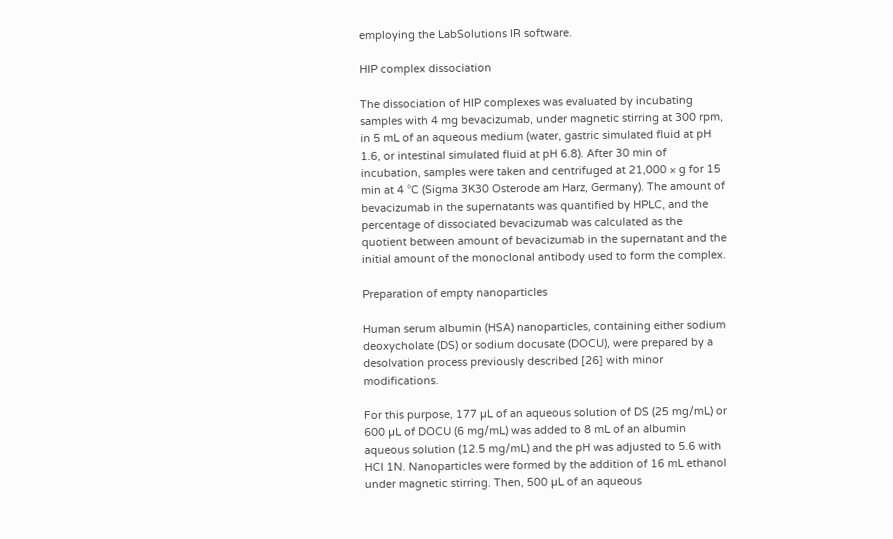employing the LabSolutions IR software.

HIP complex dissociation

The dissociation of HIP complexes was evaluated by incubating samples with 4 mg bevacizumab, under magnetic stirring at 300 rpm, in 5 mL of an aqueous medium (water, gastric simulated fluid at pH 1.6, or intestinal simulated fluid at pH 6.8). After 30 min of incubation, samples were taken and centrifuged at 21,000 × g for 15 min at 4 °C (Sigma 3K30 Osterode am Harz, Germany). The amount of bevacizumab in the supernatants was quantified by HPLC, and the percentage of dissociated bevacizumab was calculated as the quotient between amount of bevacizumab in the supernatant and the initial amount of the monoclonal antibody used to form the complex.

Preparation of empty nanoparticles

Human serum albumin (HSA) nanoparticles, containing either sodium deoxycholate (DS) or sodium docusate (DOCU), were prepared by a desolvation process previously described [26] with minor modifications.

For this purpose, 177 µL of an aqueous solution of DS (25 mg/mL) or 600 µL of DOCU (6 mg/mL) was added to 8 mL of an albumin aqueous solution (12.5 mg/mL) and the pH was adjusted to 5.6 with HCl 1N. Nanoparticles were formed by the addition of 16 mL ethanol under magnetic stirring. Then, 500 µL of an aqueous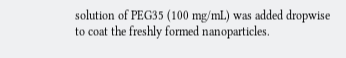solution of PEG35 (100 mg/mL) was added dropwise to coat the freshly formed nanoparticles.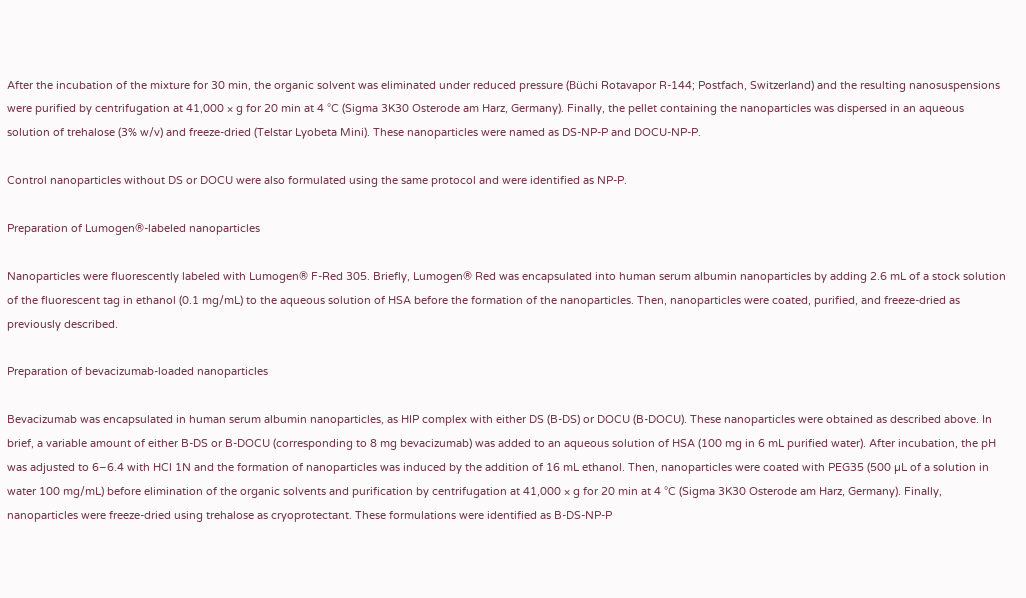After the incubation of the mixture for 30 min, the organic solvent was eliminated under reduced pressure (Büchi Rotavapor R-144; Postfach, Switzerland) and the resulting nanosuspensions were purified by centrifugation at 41,000 × g for 20 min at 4 °C (Sigma 3K30 Osterode am Harz, Germany). Finally, the pellet containing the nanoparticles was dispersed in an aqueous solution of trehalose (3% w/v) and freeze-dried (Telstar Lyobeta Mini). These nanoparticles were named as DS-NP-P and DOCU-NP-P.

Control nanoparticles without DS or DOCU were also formulated using the same protocol and were identified as NP-P.

Preparation of Lumogen®-labeled nanoparticles

Nanoparticles were fluorescently labeled with Lumogen® F-Red 305. Briefly, Lumogen® Red was encapsulated into human serum albumin nanoparticles by adding 2.6 mL of a stock solution of the fluorescent tag in ethanol (0.1 mg/mL) to the aqueous solution of HSA before the formation of the nanoparticles. Then, nanoparticles were coated, purified, and freeze-dried as previously described.

Preparation of bevacizumab-loaded nanoparticles

Bevacizumab was encapsulated in human serum albumin nanoparticles, as HIP complex with either DS (B-DS) or DOCU (B-DOCU). These nanoparticles were obtained as described above. In brief, a variable amount of either B-DS or B-DOCU (corresponding to 8 mg bevacizumab) was added to an aqueous solution of HSA (100 mg in 6 mL purified water). After incubation, the pH was adjusted to 6–6.4 with HCl 1N and the formation of nanoparticles was induced by the addition of 16 mL ethanol. Then, nanoparticles were coated with PEG35 (500 µL of a solution in water 100 mg/mL) before elimination of the organic solvents and purification by centrifugation at 41,000 × g for 20 min at 4 °C (Sigma 3K30 Osterode am Harz, Germany). Finally, nanoparticles were freeze-dried using trehalose as cryoprotectant. These formulations were identified as B-DS-NP-P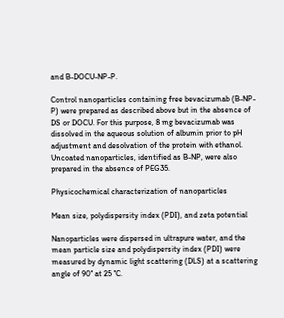and B-DOCU-NP-P.

Control nanoparticles containing free bevacizumab (B-NP-P) were prepared as described above but in the absence of DS or DOCU. For this purpose, 8 mg bevacizumab was dissolved in the aqueous solution of albumin prior to pH adjustment and desolvation of the protein with ethanol. Uncoated nanoparticles, identified as B-NP, were also prepared in the absence of PEG35.

Physicochemical characterization of nanoparticles

Mean size, polydispersity index (PDI), and zeta potential

Nanoparticles were dispersed in ultrapure water, and the mean particle size and polydispersity index (PDI) were measured by dynamic light scattering (DLS) at a scattering angle of 90° at 25 °C.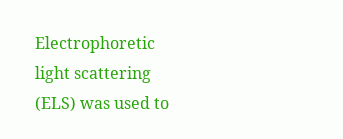Electrophoretic light scattering (ELS) was used to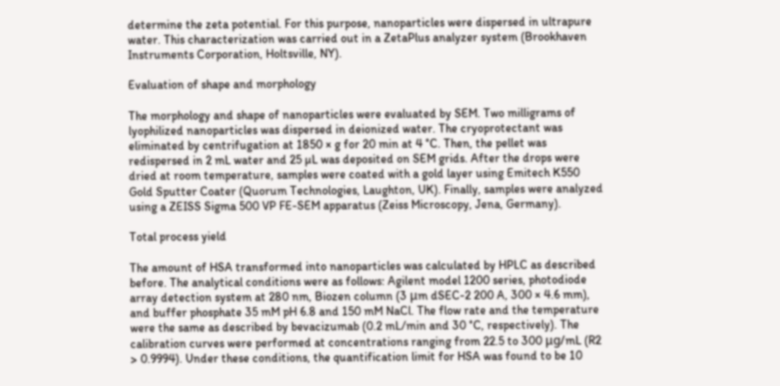determine the zeta potential. For this purpose, nanoparticles were dispersed in ultrapure water. This characterization was carried out in a ZetaPlus analyzer system (Brookhaven Instruments Corporation, Holtsville, NY).

Evaluation of shape and morphology

The morphology and shape of nanoparticles were evaluated by SEM. Two milligrams of lyophilized nanoparticles was dispersed in deionized water. The cryoprotectant was eliminated by centrifugation at 1850 × g for 20 min at 4 °C. Then, the pellet was redispersed in 2 mL water and 25 µL was deposited on SEM grids. After the drops were dried at room temperature, samples were coated with a gold layer using Emitech K550 Gold Sputter Coater (Quorum Technologies, Laughton, UK). Finally, samples were analyzed using a ZEISS Sigma 500 VP FE-SEM apparatus (Zeiss Microscopy, Jena, Germany).

Total process yield

The amount of HSA transformed into nanoparticles was calculated by HPLC as described before. The analytical conditions were as follows: Agilent model 1200 series, photodiode array detection system at 280 nm, Biozen column (3 μm dSEC-2 200 A, 300 × 4.6 mm), and buffer phosphate 35 mM pH 6.8 and 150 mM NaCl. The flow rate and the temperature were the same as described by bevacizumab (0.2 mL/min and 30 °C, respectively). The calibration curves were performed at concentrations ranging from 22.5 to 300 μg/mL (R2 > 0.9994). Under these conditions, the quantification limit for HSA was found to be 10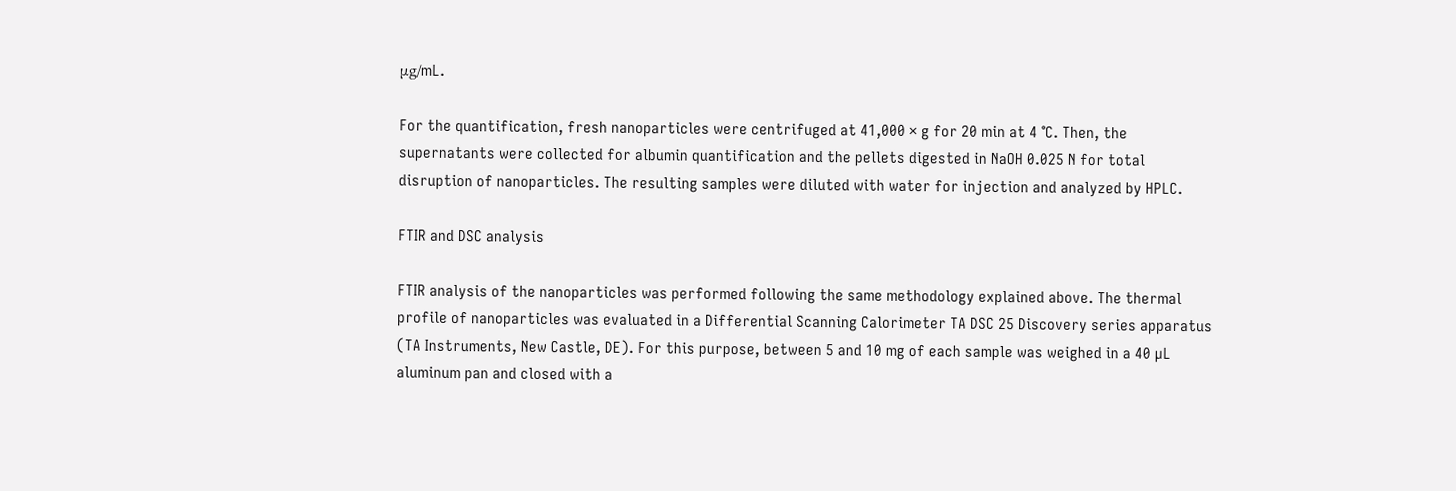μg/mL.

For the quantification, fresh nanoparticles were centrifuged at 41,000 × g for 20 min at 4 °C. Then, the supernatants were collected for albumin quantification and the pellets digested in NaOH 0.025 N for total disruption of nanoparticles. The resulting samples were diluted with water for injection and analyzed by HPLC.

FTIR and DSC analysis

FTIR analysis of the nanoparticles was performed following the same methodology explained above. The thermal profile of nanoparticles was evaluated in a Differential Scanning Calorimeter TA DSC 25 Discovery series apparatus (TA Instruments, New Castle, DE). For this purpose, between 5 and 10 mg of each sample was weighed in a 40 µL aluminum pan and closed with a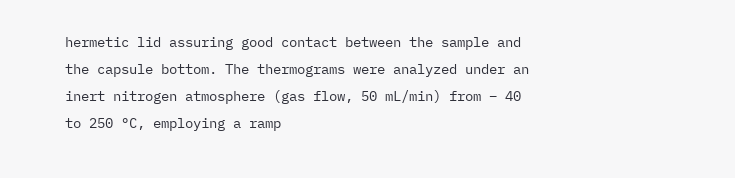hermetic lid assuring good contact between the sample and the capsule bottom. The thermograms were analyzed under an inert nitrogen atmosphere (gas flow, 50 mL/min) from − 40 to 250 °C, employing a ramp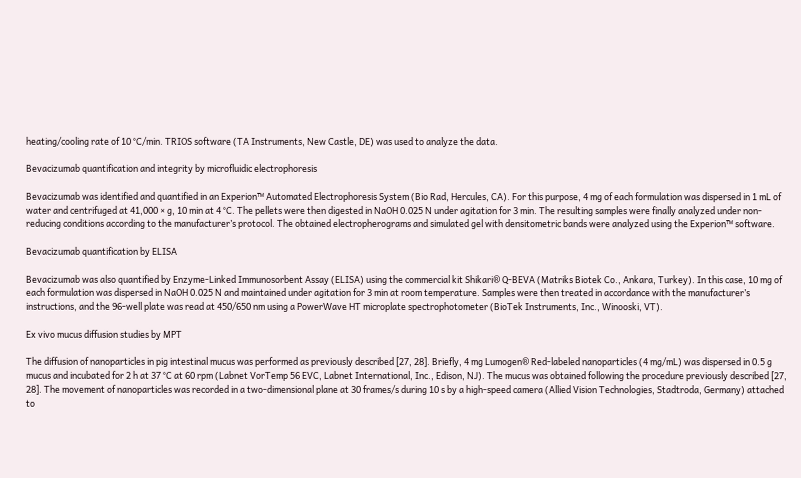heating/cooling rate of 10 °C/min. TRIOS software (TA Instruments, New Castle, DE) was used to analyze the data.

Bevacizumab quantification and integrity by microfluidic electrophoresis

Bevacizumab was identified and quantified in an Experion™ Automated Electrophoresis System (Bio Rad, Hercules, CA). For this purpose, 4 mg of each formulation was dispersed in 1 mL of water and centrifuged at 41,000 × g, 10 min at 4 °C. The pellets were then digested in NaOH 0.025 N under agitation for 3 min. The resulting samples were finally analyzed under non-reducing conditions according to the manufacturer’s protocol. The obtained electropherograms and simulated gel with densitometric bands were analyzed using the Experion™ software.

Bevacizumab quantification by ELISA

Bevacizumab was also quantified by Enzyme-Linked Immunosorbent Assay (ELISA) using the commercial kit Shikari® Q-BEVA (Matriks Biotek Co., Ankara, Turkey). In this case, 10 mg of each formulation was dispersed in NaOH 0.025 N and maintained under agitation for 3 min at room temperature. Samples were then treated in accordance with the manufacturer’s instructions, and the 96-well plate was read at 450/650 nm using a PowerWave HT microplate spectrophotometer (BioTek Instruments, Inc., Winooski, VT).

Ex vivo mucus diffusion studies by MPT

The diffusion of nanoparticles in pig intestinal mucus was performed as previously described [27, 28]. Briefly, 4 mg Lumogen® Red-labeled nanoparticles (4 mg/mL) was dispersed in 0.5 g mucus and incubated for 2 h at 37 °C at 60 rpm (Labnet VorTemp 56 EVC, Labnet International, Inc., Edison, NJ). The mucus was obtained following the procedure previously described [27, 28]. The movement of nanoparticles was recorded in a two-dimensional plane at 30 frames/s during 10 s by a high-speed camera (Allied Vision Technologies, Stadtroda, Germany) attached to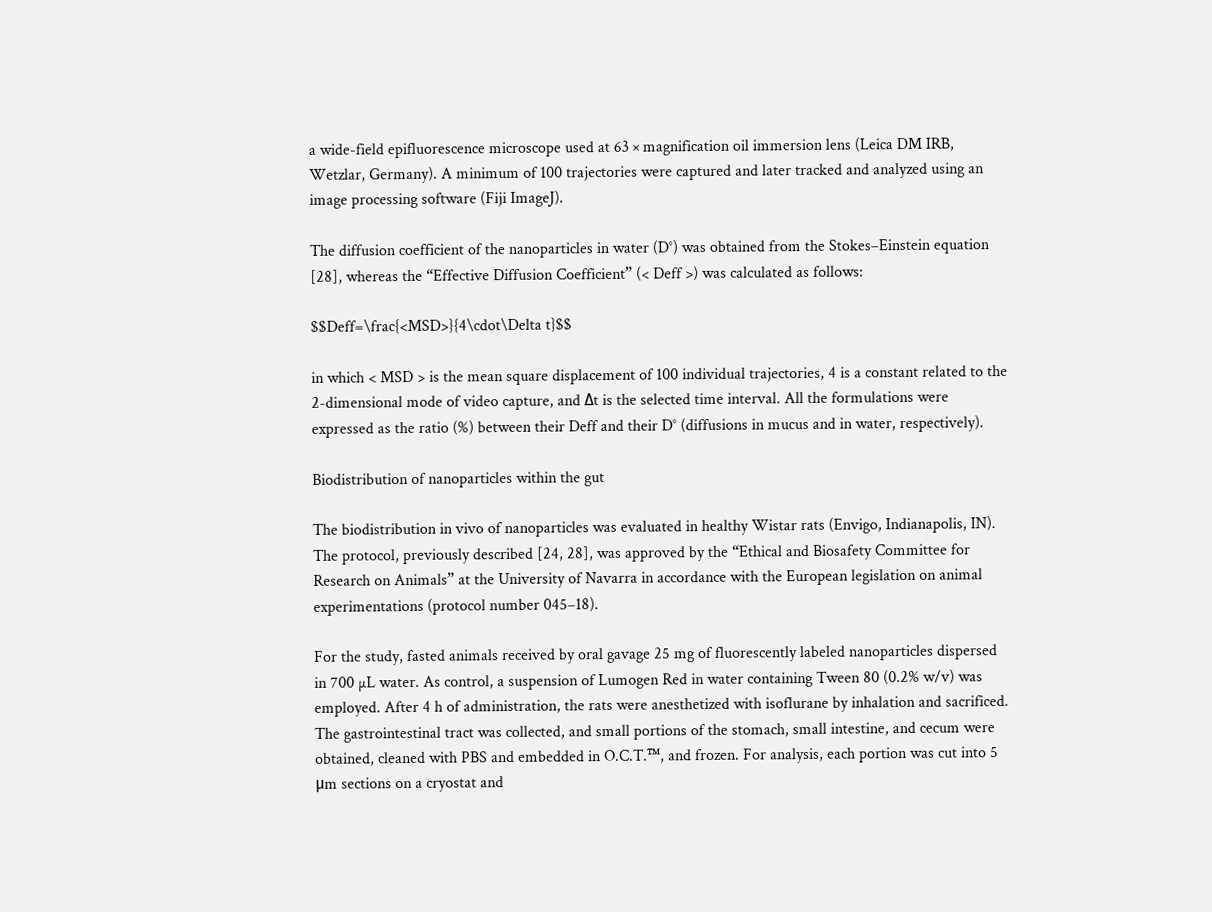a wide-field epifluorescence microscope used at 63 × magnification oil immersion lens (Leica DM IRB, Wetzlar, Germany). A minimum of 100 trajectories were captured and later tracked and analyzed using an image processing software (Fiji ImageJ).

The diffusion coefficient of the nanoparticles in water (D°) was obtained from the Stokes–Einstein equation [28], whereas the “Effective Diffusion Coefficient” (< Deff >) was calculated as follows:

$$Deff=\frac{<MSD>}{4\cdot\Delta t}$$

in which < MSD > is the mean square displacement of 100 individual trajectories, 4 is a constant related to the 2-dimensional mode of video capture, and Δt is the selected time interval. All the formulations were expressed as the ratio (%) between their Deff and their D° (diffusions in mucus and in water, respectively).

Biodistribution of nanoparticles within the gut

The biodistribution in vivo of nanoparticles was evaluated in healthy Wistar rats (Envigo, Indianapolis, IN). The protocol, previously described [24, 28], was approved by the “Ethical and Biosafety Committee for Research on Animals” at the University of Navarra in accordance with the European legislation on animal experimentations (protocol number 045–18).

For the study, fasted animals received by oral gavage 25 mg of fluorescently labeled nanoparticles dispersed in 700 µL water. As control, a suspension of Lumogen Red in water containing Tween 80 (0.2% w/v) was employed. After 4 h of administration, the rats were anesthetized with isoflurane by inhalation and sacrificed. The gastrointestinal tract was collected, and small portions of the stomach, small intestine, and cecum were obtained, cleaned with PBS and embedded in O.C.T.™, and frozen. For analysis, each portion was cut into 5 μm sections on a cryostat and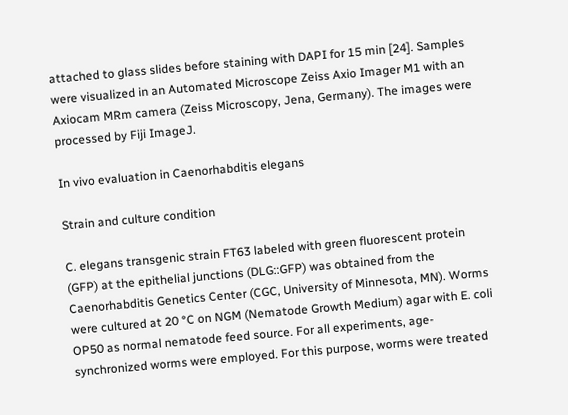attached to glass slides before staining with DAPI for 15 min [24]. Samples were visualized in an Automated Microscope Zeiss Axio Imager M1 with an Axiocam MRm camera (Zeiss Microscopy, Jena, Germany). The images were processed by Fiji ImageJ.

In vivo evaluation in Caenorhabditis elegans

Strain and culture condition

C. elegans transgenic strain FT63 labeled with green fluorescent protein (GFP) at the epithelial junctions (DLG::GFP) was obtained from the Caenorhabditis Genetics Center (CGC, University of Minnesota, MN). Worms were cultured at 20 °C on NGM (Nematode Growth Medium) agar with E. coli OP50 as normal nematode feed source. For all experiments, age-synchronized worms were employed. For this purpose, worms were treated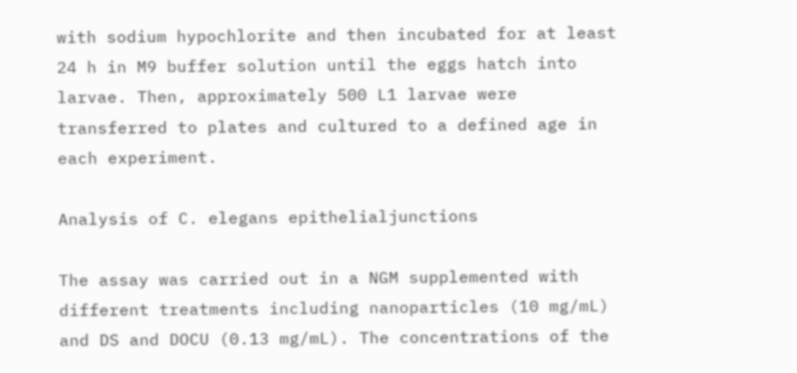with sodium hypochlorite and then incubated for at least 24 h in M9 buffer solution until the eggs hatch into larvae. Then, approximately 500 L1 larvae were transferred to plates and cultured to a defined age in each experiment.

Analysis of C. elegans epithelialjunctions

The assay was carried out in a NGM supplemented with different treatments including nanoparticles (10 mg/mL) and DS and DOCU (0.13 mg/mL). The concentrations of the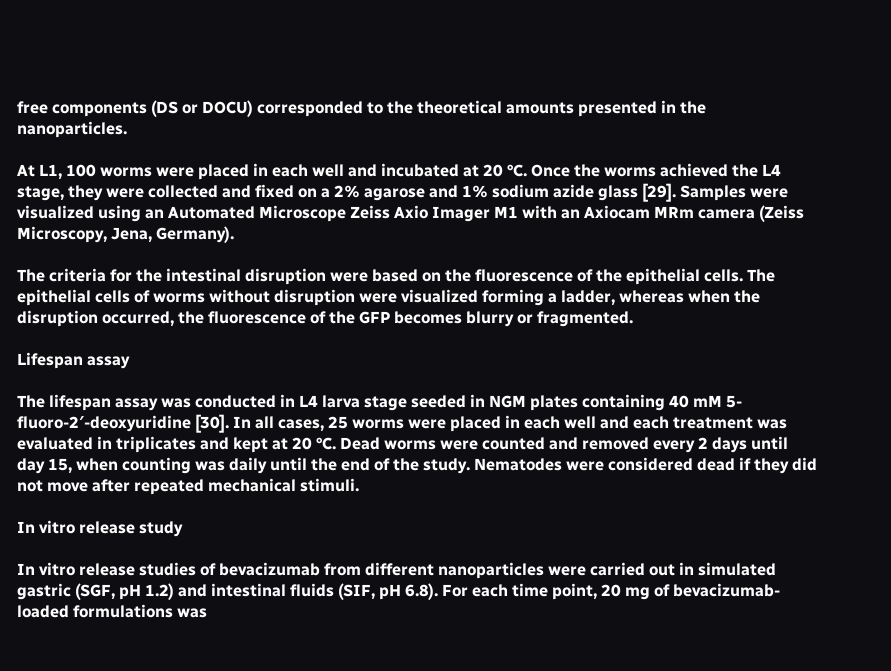free components (DS or DOCU) corresponded to the theoretical amounts presented in the nanoparticles.

At L1, 100 worms were placed in each well and incubated at 20 °C. Once the worms achieved the L4 stage, they were collected and fixed on a 2% agarose and 1% sodium azide glass [29]. Samples were visualized using an Automated Microscope Zeiss Axio Imager M1 with an Axiocam MRm camera (Zeiss Microscopy, Jena, Germany).

The criteria for the intestinal disruption were based on the fluorescence of the epithelial cells. The epithelial cells of worms without disruption were visualized forming a ladder, whereas when the disruption occurred, the fluorescence of the GFP becomes blurry or fragmented.

Lifespan assay

The lifespan assay was conducted in L4 larva stage seeded in NGM plates containing 40 mM 5-fluoro-2′-deoxyuridine [30]. In all cases, 25 worms were placed in each well and each treatment was evaluated in triplicates and kept at 20 °C. Dead worms were counted and removed every 2 days until day 15, when counting was daily until the end of the study. Nematodes were considered dead if they did not move after repeated mechanical stimuli.

In vitro release study

In vitro release studies of bevacizumab from different nanoparticles were carried out in simulated gastric (SGF, pH 1.2) and intestinal fluids (SIF, pH 6.8). For each time point, 20 mg of bevacizumab-loaded formulations was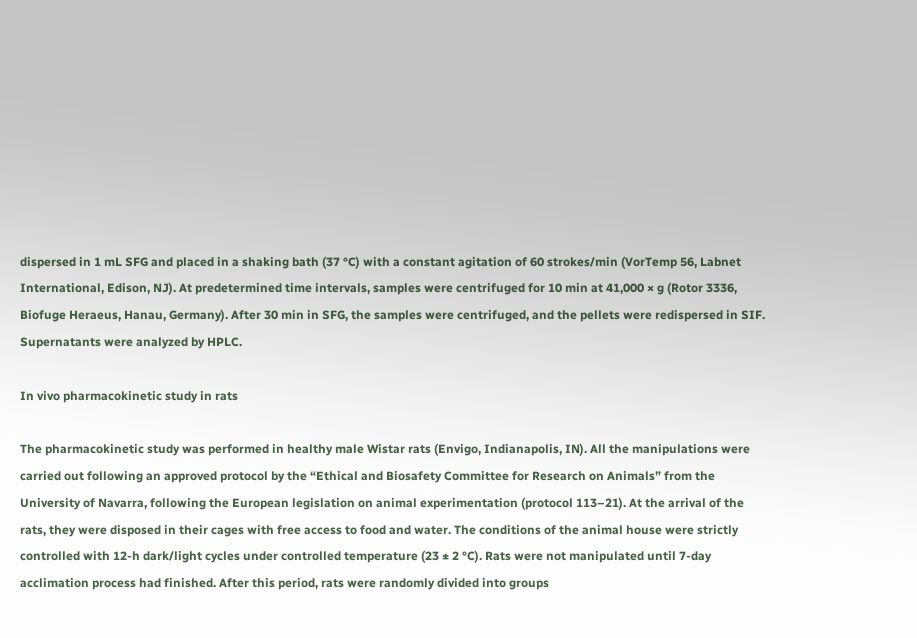dispersed in 1 mL SFG and placed in a shaking bath (37 °C) with a constant agitation of 60 strokes/min (VorTemp 56, Labnet International, Edison, NJ). At predetermined time intervals, samples were centrifuged for 10 min at 41,000 × g (Rotor 3336, Biofuge Heraeus, Hanau, Germany). After 30 min in SFG, the samples were centrifuged, and the pellets were redispersed in SIF. Supernatants were analyzed by HPLC.

In vivo pharmacokinetic study in rats

The pharmacokinetic study was performed in healthy male Wistar rats (Envigo, Indianapolis, IN). All the manipulations were carried out following an approved protocol by the “Ethical and Biosafety Committee for Research on Animals” from the University of Navarra, following the European legislation on animal experimentation (protocol 113–21). At the arrival of the rats, they were disposed in their cages with free access to food and water. The conditions of the animal house were strictly controlled with 12-h dark/light cycles under controlled temperature (23 ± 2 °C). Rats were not manipulated until 7-day acclimation process had finished. After this period, rats were randomly divided into groups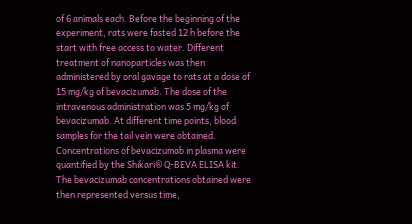of 6 animals each. Before the beginning of the experiment, rats were fasted 12 h before the start with free access to water. Different treatment of nanoparticles was then administered by oral gavage to rats at a dose of 15 mg/kg of bevacizumab. The dose of the intravenous administration was 5 mg/kg of bevacizumab. At different time points, blood samples for the tail vein were obtained. Concentrations of bevacizumab in plasma were quantified by the Shikari® Q-BEVA ELISA kit. The bevacizumab concentrations obtained were then represented versus time,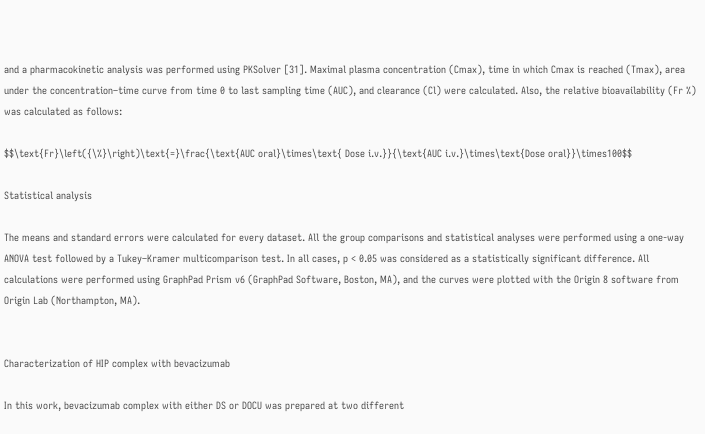and a pharmacokinetic analysis was performed using PKSolver [31]. Maximal plasma concentration (Cmax), time in which Cmax is reached (Tmax), area under the concentration–time curve from time 0 to last sampling time (AUC), and clearance (Cl) were calculated. Also, the relative bioavailability (Fr %) was calculated as follows:

$$\text{Fr}\left({\%}\right)\text{=}\frac{\text{AUC oral}\times\text{ Dose i.v.}}{\text{AUC i.v.}\times\text{Dose oral}}\times100$$

Statistical analysis

The means and standard errors were calculated for every dataset. All the group comparisons and statistical analyses were performed using a one-way ANOVA test followed by a Tukey–Kramer multicomparison test. In all cases, p < 0.05 was considered as a statistically significant difference. All calculations were performed using GraphPad Prism v6 (GraphPad Software, Boston, MA), and the curves were plotted with the Origin 8 software from Origin Lab (Northampton, MA).


Characterization of HIP complex with bevacizumab

In this work, bevacizumab complex with either DS or DOCU was prepared at two different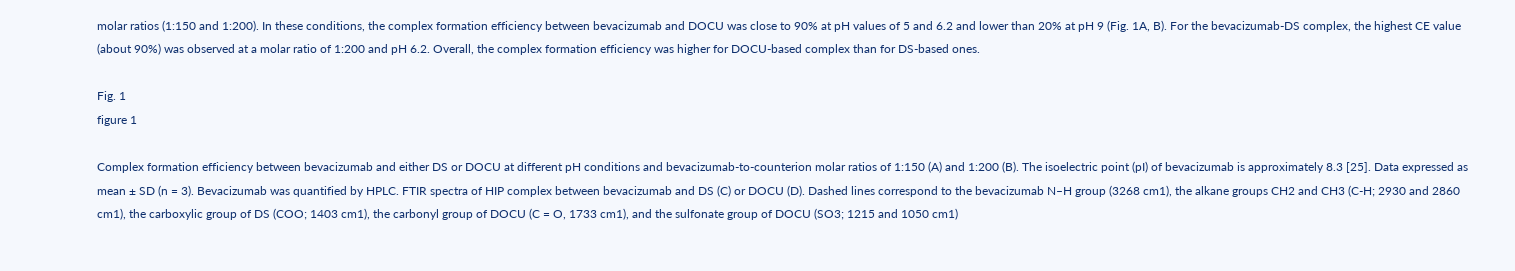molar ratios (1:150 and 1:200). In these conditions, the complex formation efficiency between bevacizumab and DOCU was close to 90% at pH values of 5 and 6.2 and lower than 20% at pH 9 (Fig. 1A, B). For the bevacizumab-DS complex, the highest CE value (about 90%) was observed at a molar ratio of 1:200 and pH 6.2. Overall, the complex formation efficiency was higher for DOCU-based complex than for DS-based ones.

Fig. 1
figure 1

Complex formation efficiency between bevacizumab and either DS or DOCU at different pH conditions and bevacizumab-to-counterion molar ratios of 1:150 (A) and 1:200 (B). The isoelectric point (pI) of bevacizumab is approximately 8.3 [25]. Data expressed as mean ± SD (n = 3). Bevacizumab was quantified by HPLC. FTIR spectra of HIP complex between bevacizumab and DS (C) or DOCU (D). Dashed lines correspond to the bevacizumab N–H group (3268 cm1), the alkane groups CH2 and CH3 (C-H; 2930 and 2860 cm1), the carboxylic group of DS (COO; 1403 cm1), the carbonyl group of DOCU (C = O, 1733 cm1), and the sulfonate group of DOCU (SO3; 1215 and 1050 cm1)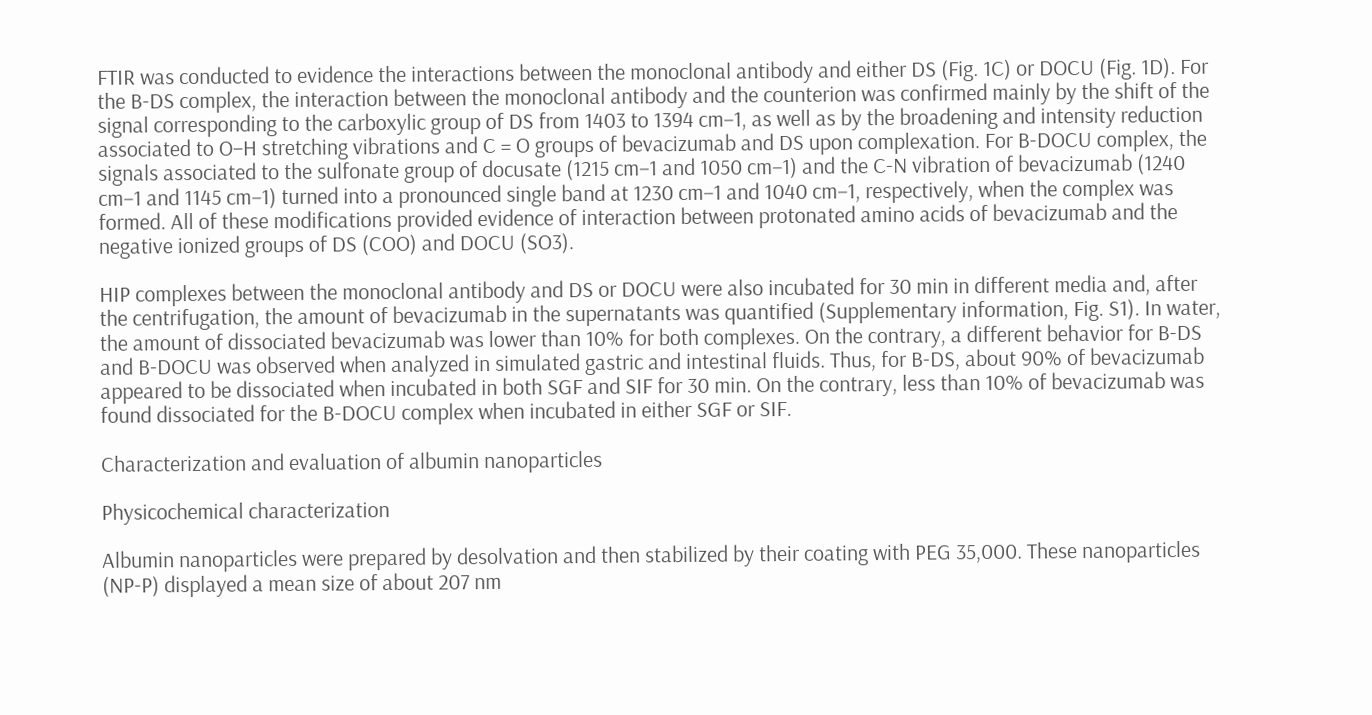FTIR was conducted to evidence the interactions between the monoclonal antibody and either DS (Fig. 1C) or DOCU (Fig. 1D). For the B-DS complex, the interaction between the monoclonal antibody and the counterion was confirmed mainly by the shift of the signal corresponding to the carboxylic group of DS from 1403 to 1394 cm−1, as well as by the broadening and intensity reduction associated to O–H stretching vibrations and C = O groups of bevacizumab and DS upon complexation. For B-DOCU complex, the signals associated to the sulfonate group of docusate (1215 cm−1 and 1050 cm−1) and the C-N vibration of bevacizumab (1240 cm−1 and 1145 cm−1) turned into a pronounced single band at 1230 cm−1 and 1040 cm−1, respectively, when the complex was formed. All of these modifications provided evidence of interaction between protonated amino acids of bevacizumab and the negative ionized groups of DS (COO) and DOCU (SO3).

HIP complexes between the monoclonal antibody and DS or DOCU were also incubated for 30 min in different media and, after the centrifugation, the amount of bevacizumab in the supernatants was quantified (Supplementary information, Fig. S1). In water, the amount of dissociated bevacizumab was lower than 10% for both complexes. On the contrary, a different behavior for B-DS and B-DOCU was observed when analyzed in simulated gastric and intestinal fluids. Thus, for B-DS, about 90% of bevacizumab appeared to be dissociated when incubated in both SGF and SIF for 30 min. On the contrary, less than 10% of bevacizumab was found dissociated for the B-DOCU complex when incubated in either SGF or SIF.

Characterization and evaluation of albumin nanoparticles

Physicochemical characterization

Albumin nanoparticles were prepared by desolvation and then stabilized by their coating with PEG 35,000. These nanoparticles (NP-P) displayed a mean size of about 207 nm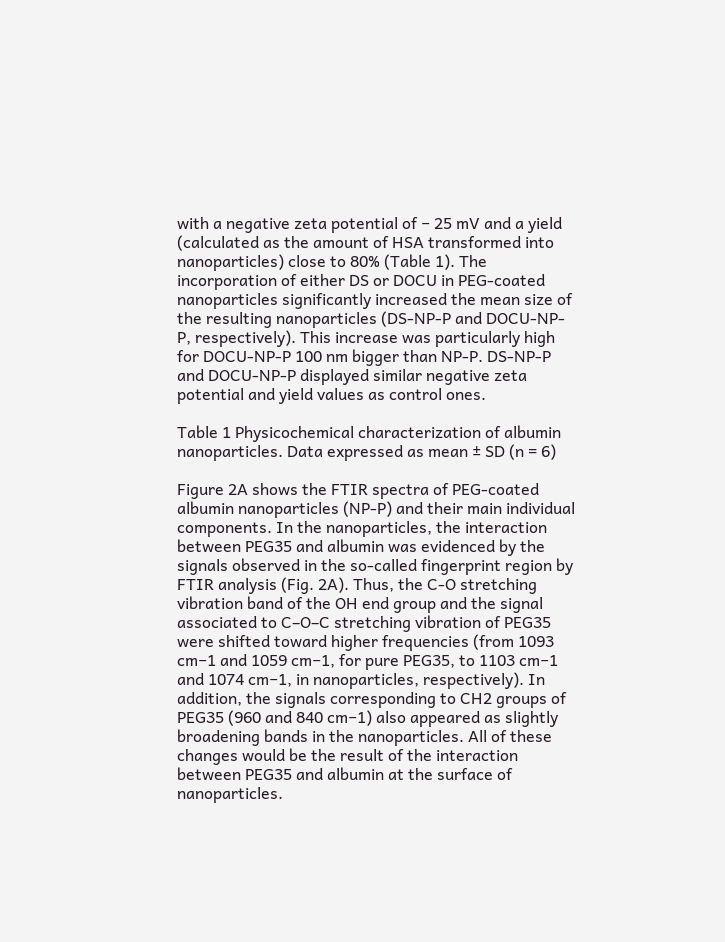with a negative zeta potential of − 25 mV and a yield (calculated as the amount of HSA transformed into nanoparticles) close to 80% (Table 1). The incorporation of either DS or DOCU in PEG-coated nanoparticles significantly increased the mean size of the resulting nanoparticles (DS-NP-P and DOCU-NP-P, respectively). This increase was particularly high for DOCU-NP-P 100 nm bigger than NP-P. DS-NP-P and DOCU-NP-P displayed similar negative zeta potential and yield values as control ones.

Table 1 Physicochemical characterization of albumin nanoparticles. Data expressed as mean ± SD (n = 6)

Figure 2A shows the FTIR spectra of PEG-coated albumin nanoparticles (NP-P) and their main individual components. In the nanoparticles, the interaction between PEG35 and albumin was evidenced by the signals observed in the so-called fingerprint region by FTIR analysis (Fig. 2A). Thus, the C-O stretching vibration band of the OH end group and the signal associated to C–O–C stretching vibration of PEG35 were shifted toward higher frequencies (from 1093 cm−1 and 1059 cm−1, for pure PEG35, to 1103 cm−1 and 1074 cm−1, in nanoparticles, respectively). In addition, the signals corresponding to CH2 groups of PEG35 (960 and 840 cm−1) also appeared as slightly broadening bands in the nanoparticles. All of these changes would be the result of the interaction between PEG35 and albumin at the surface of nanoparticles.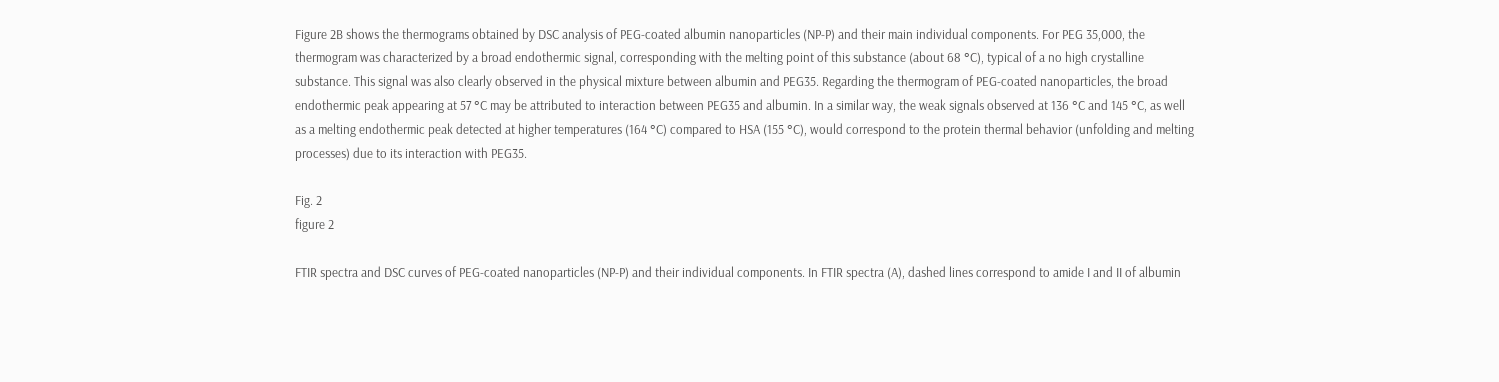Figure 2B shows the thermograms obtained by DSC analysis of PEG-coated albumin nanoparticles (NP-P) and their main individual components. For PEG 35,000, the thermogram was characterized by a broad endothermic signal, corresponding with the melting point of this substance (about 68 °C), typical of a no high crystalline substance. This signal was also clearly observed in the physical mixture between albumin and PEG35. Regarding the thermogram of PEG-coated nanoparticles, the broad endothermic peak appearing at 57 °C may be attributed to interaction between PEG35 and albumin. In a similar way, the weak signals observed at 136 °C and 145 °C, as well as a melting endothermic peak detected at higher temperatures (164 °C) compared to HSA (155 °C), would correspond to the protein thermal behavior (unfolding and melting processes) due to its interaction with PEG35.

Fig. 2
figure 2

FTIR spectra and DSC curves of PEG-coated nanoparticles (NP-P) and their individual components. In FTIR spectra (A), dashed lines correspond to amide I and II of albumin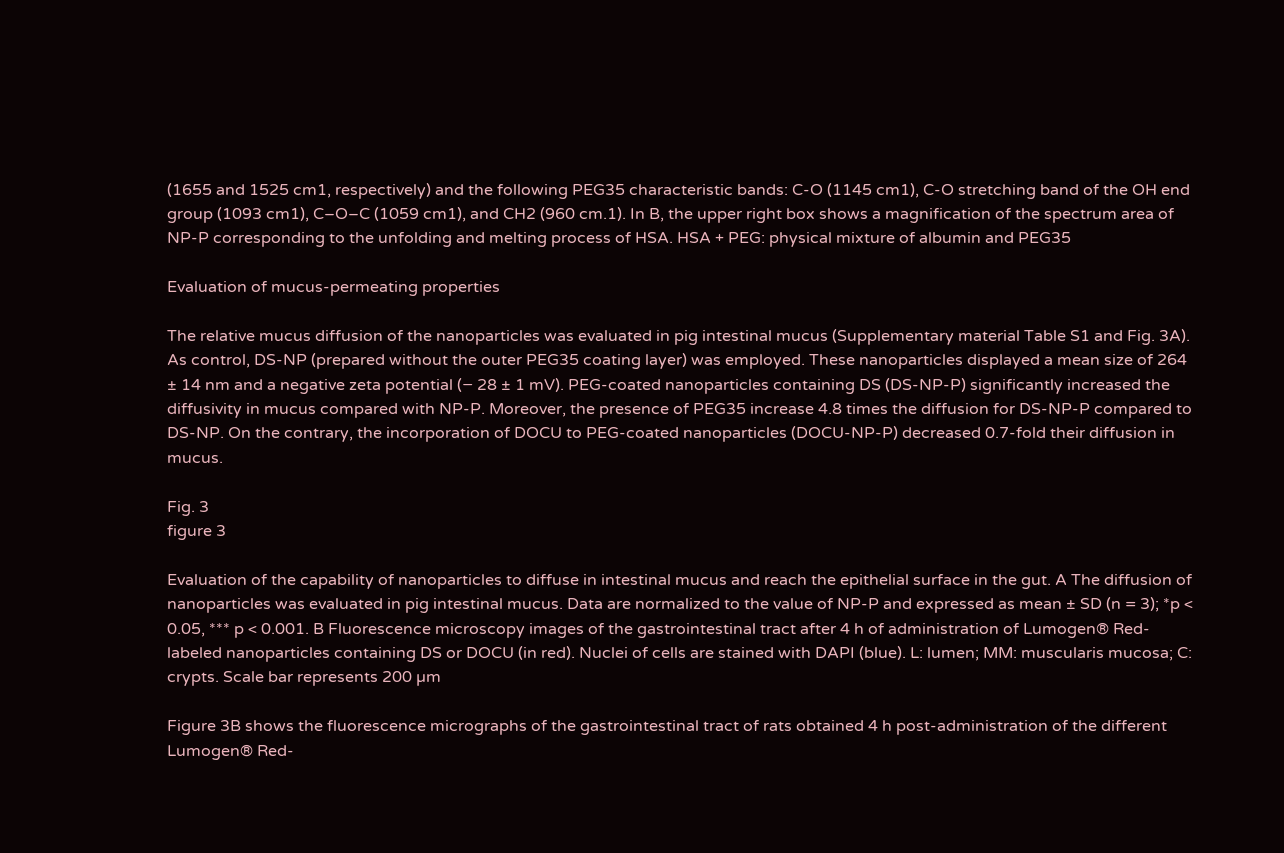(1655 and 1525 cm1, respectively) and the following PEG35 characteristic bands: C-O (1145 cm1), C-O stretching band of the OH end group (1093 cm1), C–O–C (1059 cm1), and CH2 (960 cm.1). In B, the upper right box shows a magnification of the spectrum area of NP-P corresponding to the unfolding and melting process of HSA. HSA + PEG: physical mixture of albumin and PEG35

Evaluation of mucus-permeating properties

The relative mucus diffusion of the nanoparticles was evaluated in pig intestinal mucus (Supplementary material Table S1 and Fig. 3A). As control, DS-NP (prepared without the outer PEG35 coating layer) was employed. These nanoparticles displayed a mean size of 264 ± 14 nm and a negative zeta potential (− 28 ± 1 mV). PEG-coated nanoparticles containing DS (DS-NP-P) significantly increased the diffusivity in mucus compared with NP-P. Moreover, the presence of PEG35 increase 4.8 times the diffusion for DS-NP-P compared to DS-NP. On the contrary, the incorporation of DOCU to PEG-coated nanoparticles (DOCU-NP-P) decreased 0.7-fold their diffusion in mucus.

Fig. 3
figure 3

Evaluation of the capability of nanoparticles to diffuse in intestinal mucus and reach the epithelial surface in the gut. A The diffusion of nanoparticles was evaluated in pig intestinal mucus. Data are normalized to the value of NP-P and expressed as mean ± SD (n = 3); *p < 0.05, *** p < 0.001. B Fluorescence microscopy images of the gastrointestinal tract after 4 h of administration of Lumogen® Red-labeled nanoparticles containing DS or DOCU (in red). Nuclei of cells are stained with DAPI (blue). L: lumen; MM: muscularis mucosa; C: crypts. Scale bar represents 200 µm

Figure 3B shows the fluorescence micrographs of the gastrointestinal tract of rats obtained 4 h post-administration of the different Lumogen® Red-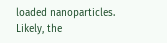loaded nanoparticles. Likely, the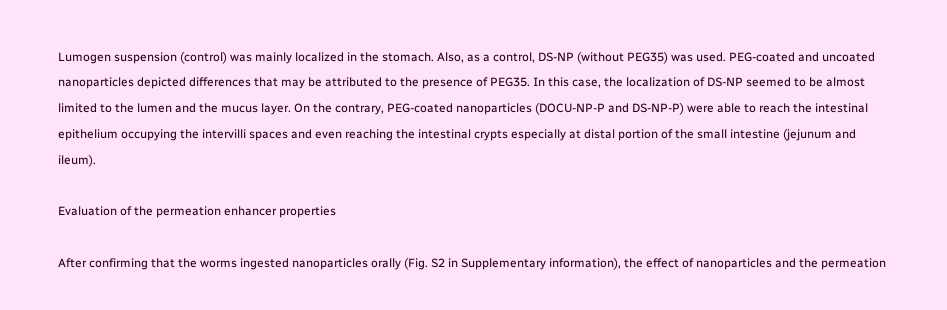Lumogen suspension (control) was mainly localized in the stomach. Also, as a control, DS-NP (without PEG35) was used. PEG-coated and uncoated nanoparticles depicted differences that may be attributed to the presence of PEG35. In this case, the localization of DS-NP seemed to be almost limited to the lumen and the mucus layer. On the contrary, PEG-coated nanoparticles (DOCU-NP-P and DS-NP-P) were able to reach the intestinal epithelium occupying the intervilli spaces and even reaching the intestinal crypts especially at distal portion of the small intestine (jejunum and ileum).

Evaluation of the permeation enhancer properties

After confirming that the worms ingested nanoparticles orally (Fig. S2 in Supplementary information), the effect of nanoparticles and the permeation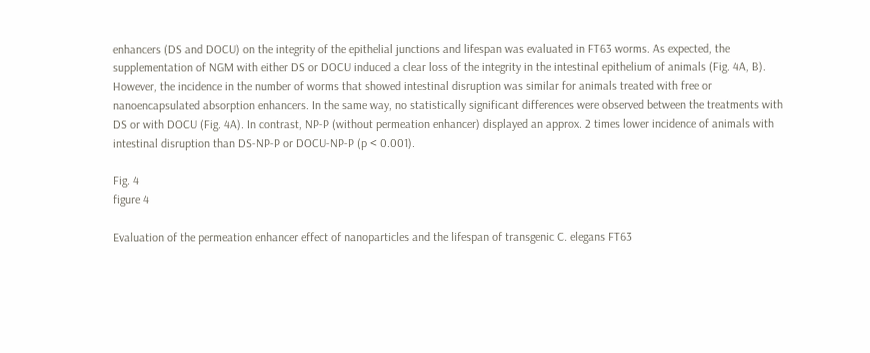enhancers (DS and DOCU) on the integrity of the epithelial junctions and lifespan was evaluated in FT63 worms. As expected, the supplementation of NGM with either DS or DOCU induced a clear loss of the integrity in the intestinal epithelium of animals (Fig. 4A, B). However, the incidence in the number of worms that showed intestinal disruption was similar for animals treated with free or nanoencapsulated absorption enhancers. In the same way, no statistically significant differences were observed between the treatments with DS or with DOCU (Fig. 4A). In contrast, NP-P (without permeation enhancer) displayed an approx. 2 times lower incidence of animals with intestinal disruption than DS-NP-P or DOCU-NP-P (p < 0.001).

Fig. 4
figure 4

Evaluation of the permeation enhancer effect of nanoparticles and the lifespan of transgenic C. elegans FT63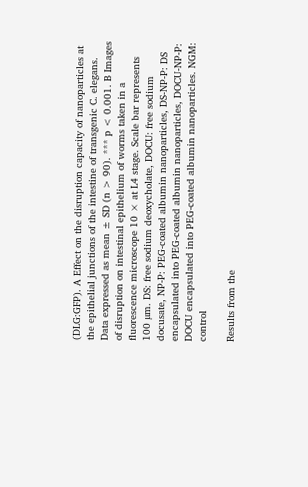(DLG:GFP). A Effect on the disruption capacity of nanoparticles at the epithelial junctions of the intestine of transgenic C. elegans. Data expressed as mean ± SD (n > 90). *** p < 0.001. B Images of disruption on intestinal epithelium of worms taken in a fluorescence microscope 10 × at L4 stage. Scale bar represents 100 µm. DS: free sodium deoxycholate, DOCU: free sodium docusate, NP-P: PEG-coated albumin nanoparticles, DS-NP-P: DS encapsulated into PEG-coated albumin nanoparticles, DOCU-NP-P: DOCU encapsulated into PEG-coated albumin nanoparticles. NGM: control

Results from the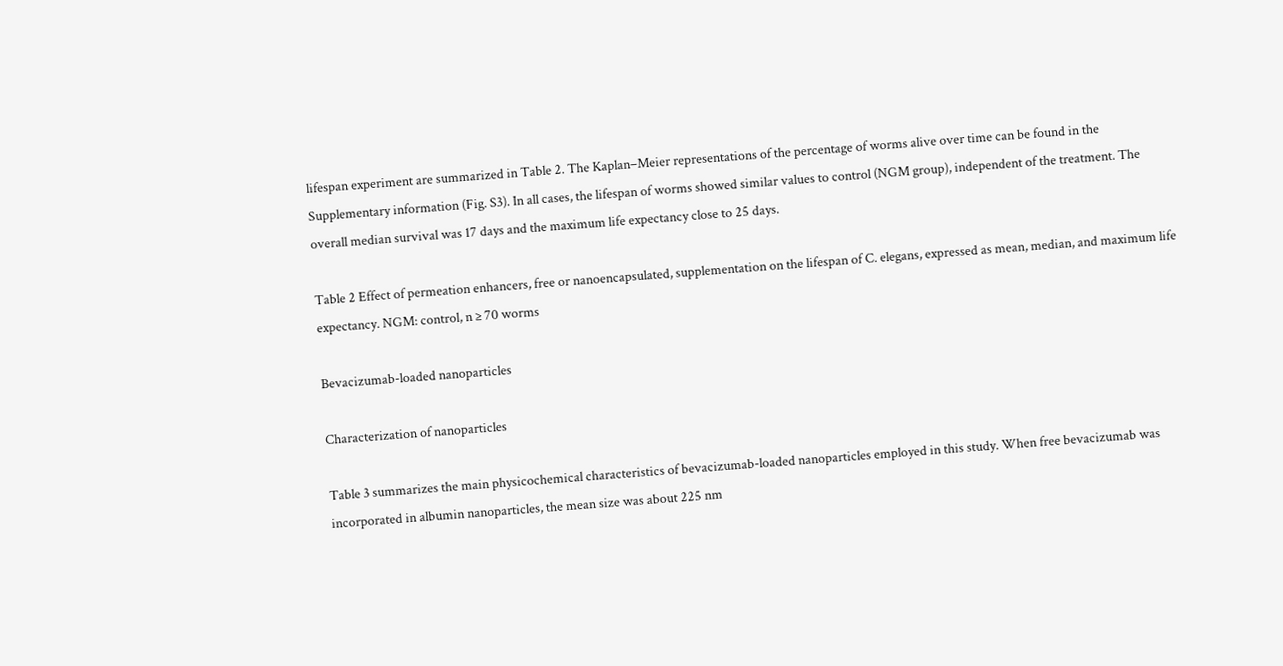lifespan experiment are summarized in Table 2. The Kaplan–Meier representations of the percentage of worms alive over time can be found in the Supplementary information (Fig. S3). In all cases, the lifespan of worms showed similar values to control (NGM group), independent of the treatment. The overall median survival was 17 days and the maximum life expectancy close to 25 days.

Table 2 Effect of permeation enhancers, free or nanoencapsulated, supplementation on the lifespan of C. elegans, expressed as mean, median, and maximum life expectancy. NGM: control, n ≥ 70 worms

Bevacizumab-loaded nanoparticles

Characterization of nanoparticles

Table 3 summarizes the main physicochemical characteristics of bevacizumab-loaded nanoparticles employed in this study. When free bevacizumab was incorporated in albumin nanoparticles, the mean size was about 225 nm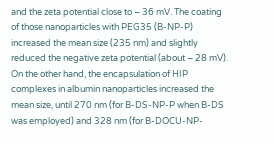and the zeta potential close to − 36 mV. The coating of those nanoparticles with PEG35 (B-NP-P) increased the mean size (235 nm) and slightly reduced the negative zeta potential (about − 28 mV). On the other hand, the encapsulation of HIP complexes in albumin nanoparticles increased the mean size, until 270 nm (for B-DS-NP-P when B-DS was employed) and 328 nm (for B-DOCU-NP-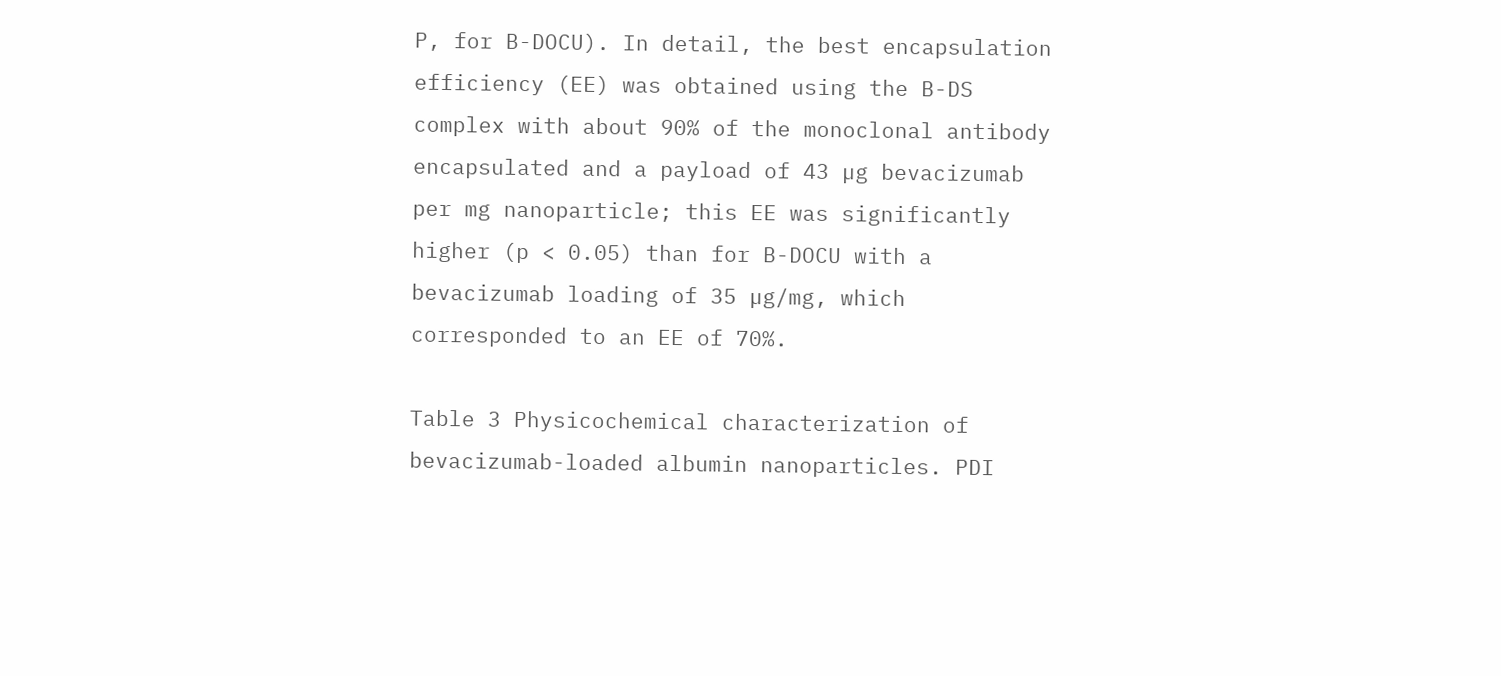P, for B-DOCU). In detail, the best encapsulation efficiency (EE) was obtained using the B-DS complex with about 90% of the monoclonal antibody encapsulated and a payload of 43 µg bevacizumab per mg nanoparticle; this EE was significantly higher (p < 0.05) than for B-DOCU with a bevacizumab loading of 35 µg/mg, which corresponded to an EE of 70%.

Table 3 Physicochemical characterization of bevacizumab-loaded albumin nanoparticles. PDI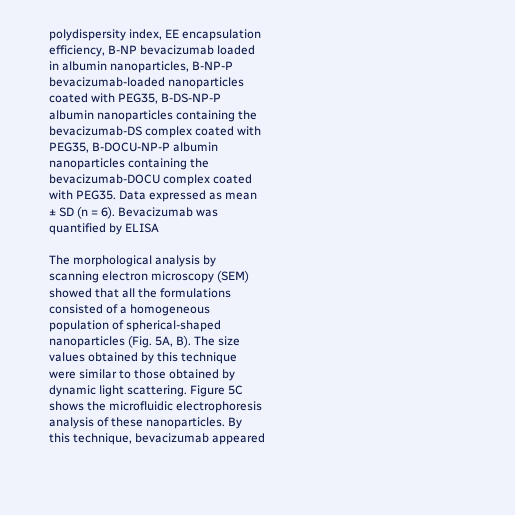polydispersity index, EE encapsulation efficiency, B-NP bevacizumab loaded in albumin nanoparticles, B-NP-P bevacizumab-loaded nanoparticles coated with PEG35, B-DS-NP-P albumin nanoparticles containing the bevacizumab-DS complex coated with PEG35, B-DOCU-NP-P albumin nanoparticles containing the bevacizumab-DOCU complex coated with PEG35. Data expressed as mean ± SD (n = 6). Bevacizumab was quantified by ELISA

The morphological analysis by scanning electron microscopy (SEM) showed that all the formulations consisted of a homogeneous population of spherical-shaped nanoparticles (Fig. 5A, B). The size values obtained by this technique were similar to those obtained by dynamic light scattering. Figure 5C shows the microfluidic electrophoresis analysis of these nanoparticles. By this technique, bevacizumab appeared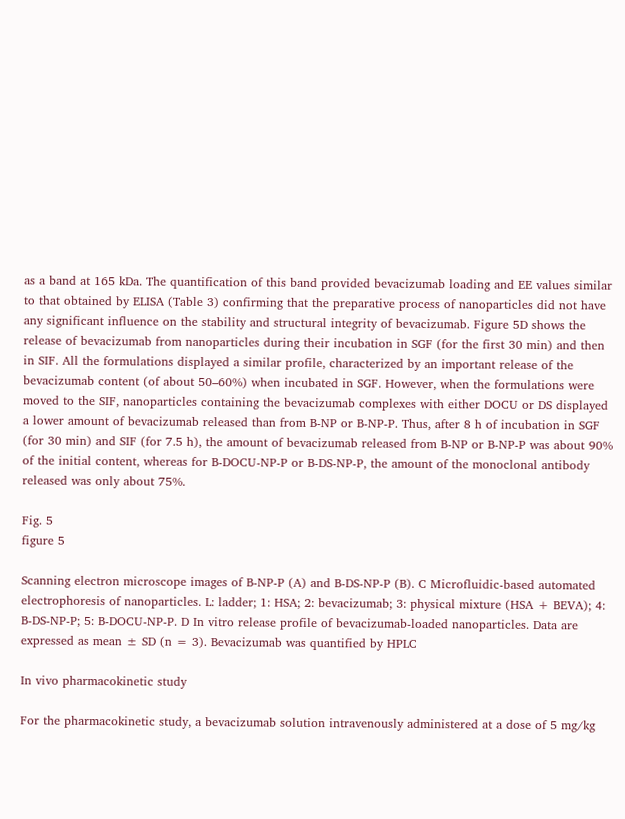as a band at 165 kDa. The quantification of this band provided bevacizumab loading and EE values similar to that obtained by ELISA (Table 3) confirming that the preparative process of nanoparticles did not have any significant influence on the stability and structural integrity of bevacizumab. Figure 5D shows the release of bevacizumab from nanoparticles during their incubation in SGF (for the first 30 min) and then in SIF. All the formulations displayed a similar profile, characterized by an important release of the bevacizumab content (of about 50–60%) when incubated in SGF. However, when the formulations were moved to the SIF, nanoparticles containing the bevacizumab complexes with either DOCU or DS displayed a lower amount of bevacizumab released than from B-NP or B-NP-P. Thus, after 8 h of incubation in SGF (for 30 min) and SIF (for 7.5 h), the amount of bevacizumab released from B-NP or B-NP-P was about 90% of the initial content, whereas for B-DOCU-NP-P or B-DS-NP-P, the amount of the monoclonal antibody released was only about 75%.

Fig. 5
figure 5

Scanning electron microscope images of B-NP-P (A) and B-DS-NP-P (B). C Microfluidic-based automated electrophoresis of nanoparticles. L: ladder; 1: HSA; 2: bevacizumab; 3: physical mixture (HSA + BEVA); 4: B-DS-NP-P; 5: B-DOCU-NP-P. D In vitro release profile of bevacizumab-loaded nanoparticles. Data are expressed as mean ± SD (n = 3). Bevacizumab was quantified by HPLC

In vivo pharmacokinetic study

For the pharmacokinetic study, a bevacizumab solution intravenously administered at a dose of 5 mg/kg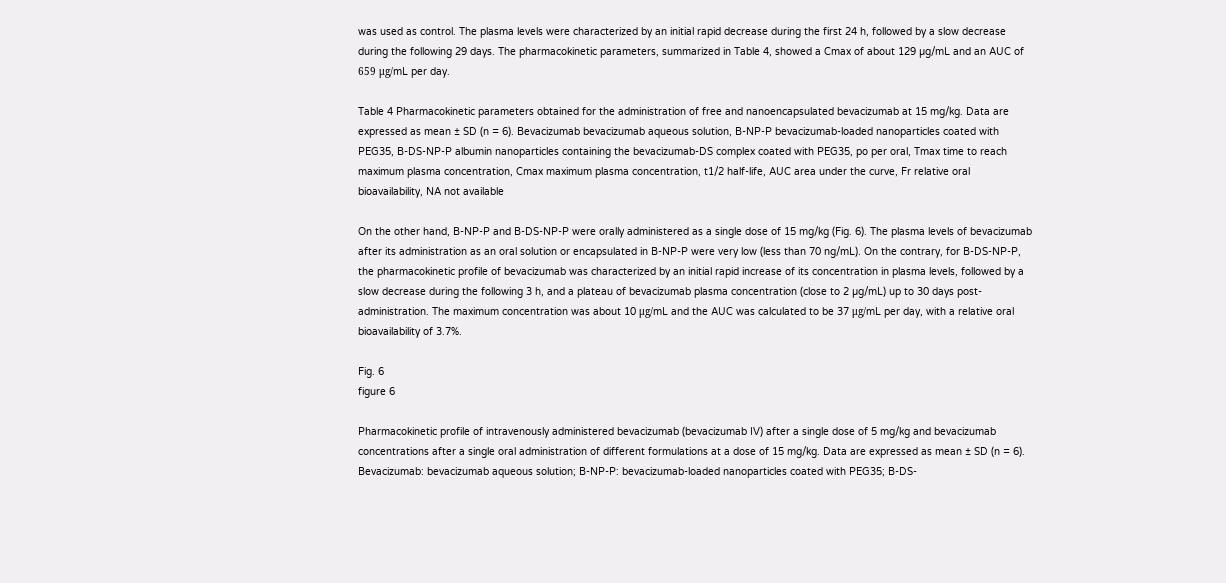was used as control. The plasma levels were characterized by an initial rapid decrease during the first 24 h, followed by a slow decrease during the following 29 days. The pharmacokinetic parameters, summarized in Table 4, showed a Cmax of about 129 µg/mL and an AUC of 659 μg/mL per day.

Table 4 Pharmacokinetic parameters obtained for the administration of free and nanoencapsulated bevacizumab at 15 mg/kg. Data are expressed as mean ± SD (n = 6). Bevacizumab bevacizumab aqueous solution, B-NP-P bevacizumab-loaded nanoparticles coated with PEG35, B-DS-NP-P albumin nanoparticles containing the bevacizumab-DS complex coated with PEG35, po per oral, Tmax time to reach maximum plasma concentration, Cmax maximum plasma concentration, t1/2 half-life, AUC area under the curve, Fr relative oral bioavailability, NA not available

On the other hand, B-NP-P and B-DS-NP-P were orally administered as a single dose of 15 mg/kg (Fig. 6). The plasma levels of bevacizumab after its administration as an oral solution or encapsulated in B-NP-P were very low (less than 70 ng/mL). On the contrary, for B-DS-NP-P, the pharmacokinetic profile of bevacizumab was characterized by an initial rapid increase of its concentration in plasma levels, followed by a slow decrease during the following 3 h, and a plateau of bevacizumab plasma concentration (close to 2 µg/mL) up to 30 days post-administration. The maximum concentration was about 10 μg/mL and the AUC was calculated to be 37 μg/mL per day, with a relative oral bioavailability of 3.7%.

Fig. 6
figure 6

Pharmacokinetic profile of intravenously administered bevacizumab (bevacizumab IV) after a single dose of 5 mg/kg and bevacizumab concentrations after a single oral administration of different formulations at a dose of 15 mg/kg. Data are expressed as mean ± SD (n = 6). Bevacizumab: bevacizumab aqueous solution; B-NP-P: bevacizumab-loaded nanoparticles coated with PEG35; B-DS-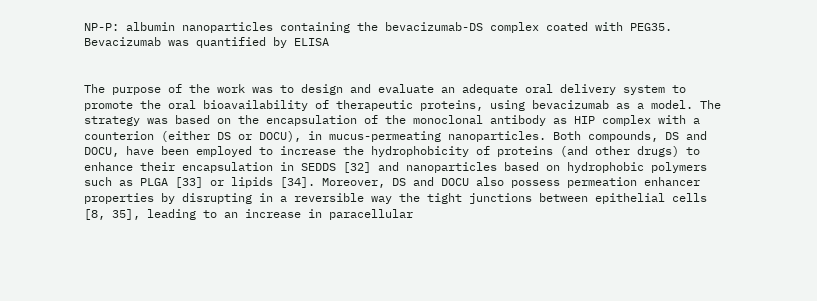NP-P: albumin nanoparticles containing the bevacizumab-DS complex coated with PEG35. Bevacizumab was quantified by ELISA


The purpose of the work was to design and evaluate an adequate oral delivery system to promote the oral bioavailability of therapeutic proteins, using bevacizumab as a model. The strategy was based on the encapsulation of the monoclonal antibody as HIP complex with a counterion (either DS or DOCU), in mucus-permeating nanoparticles. Both compounds, DS and DOCU, have been employed to increase the hydrophobicity of proteins (and other drugs) to enhance their encapsulation in SEDDS [32] and nanoparticles based on hydrophobic polymers such as PLGA [33] or lipids [34]. Moreover, DS and DOCU also possess permeation enhancer properties by disrupting in a reversible way the tight junctions between epithelial cells [8, 35], leading to an increase in paracellular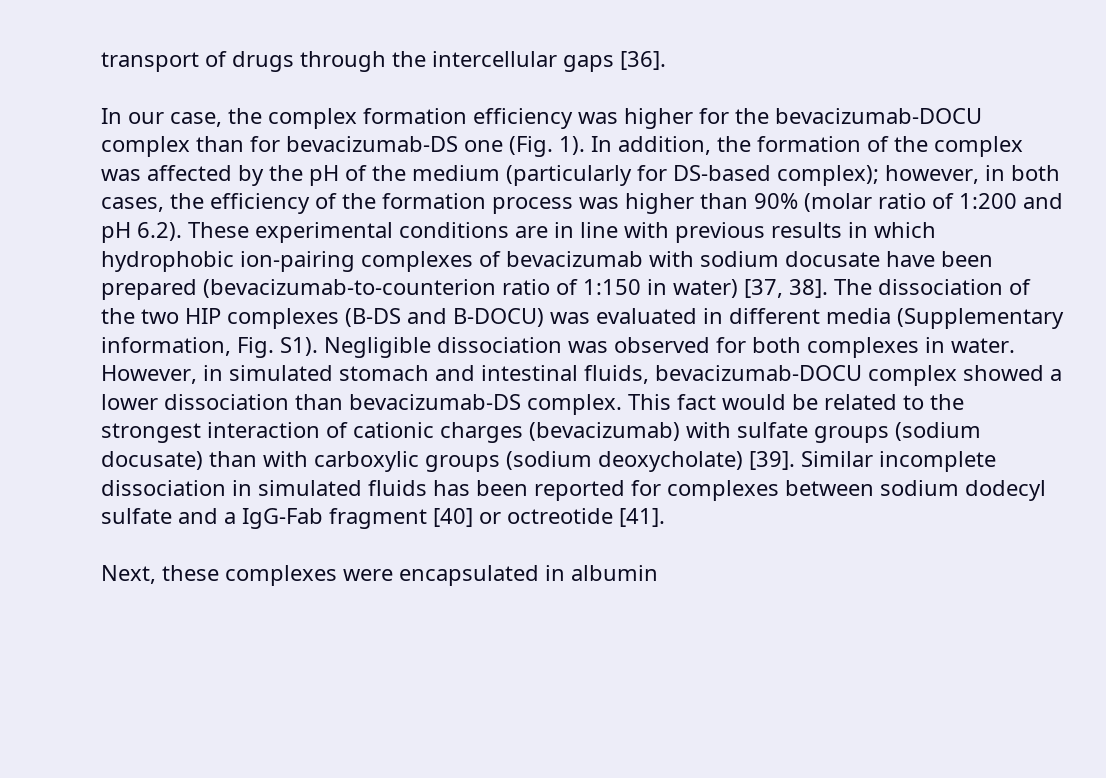transport of drugs through the intercellular gaps [36].

In our case, the complex formation efficiency was higher for the bevacizumab-DOCU complex than for bevacizumab-DS one (Fig. 1). In addition, the formation of the complex was affected by the pH of the medium (particularly for DS-based complex); however, in both cases, the efficiency of the formation process was higher than 90% (molar ratio of 1:200 and pH 6.2). These experimental conditions are in line with previous results in which hydrophobic ion-pairing complexes of bevacizumab with sodium docusate have been prepared (bevacizumab-to-counterion ratio of 1:150 in water) [37, 38]. The dissociation of the two HIP complexes (B-DS and B-DOCU) was evaluated in different media (Supplementary information, Fig. S1). Negligible dissociation was observed for both complexes in water. However, in simulated stomach and intestinal fluids, bevacizumab-DOCU complex showed a lower dissociation than bevacizumab-DS complex. This fact would be related to the strongest interaction of cationic charges (bevacizumab) with sulfate groups (sodium docusate) than with carboxylic groups (sodium deoxycholate) [39]. Similar incomplete dissociation in simulated fluids has been reported for complexes between sodium dodecyl sulfate and a IgG-Fab fragment [40] or octreotide [41].

Next, these complexes were encapsulated in albumin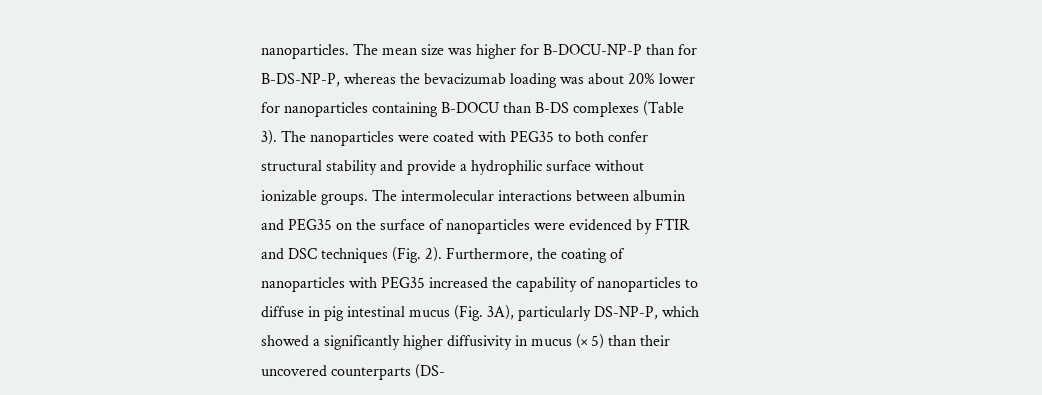nanoparticles. The mean size was higher for B-DOCU-NP-P than for B-DS-NP-P, whereas the bevacizumab loading was about 20% lower for nanoparticles containing B-DOCU than B-DS complexes (Table 3). The nanoparticles were coated with PEG35 to both confer structural stability and provide a hydrophilic surface without ionizable groups. The intermolecular interactions between albumin and PEG35 on the surface of nanoparticles were evidenced by FTIR and DSC techniques (Fig. 2). Furthermore, the coating of nanoparticles with PEG35 increased the capability of nanoparticles to diffuse in pig intestinal mucus (Fig. 3A), particularly DS-NP-P, which showed a significantly higher diffusivity in mucus (× 5) than their uncovered counterparts (DS-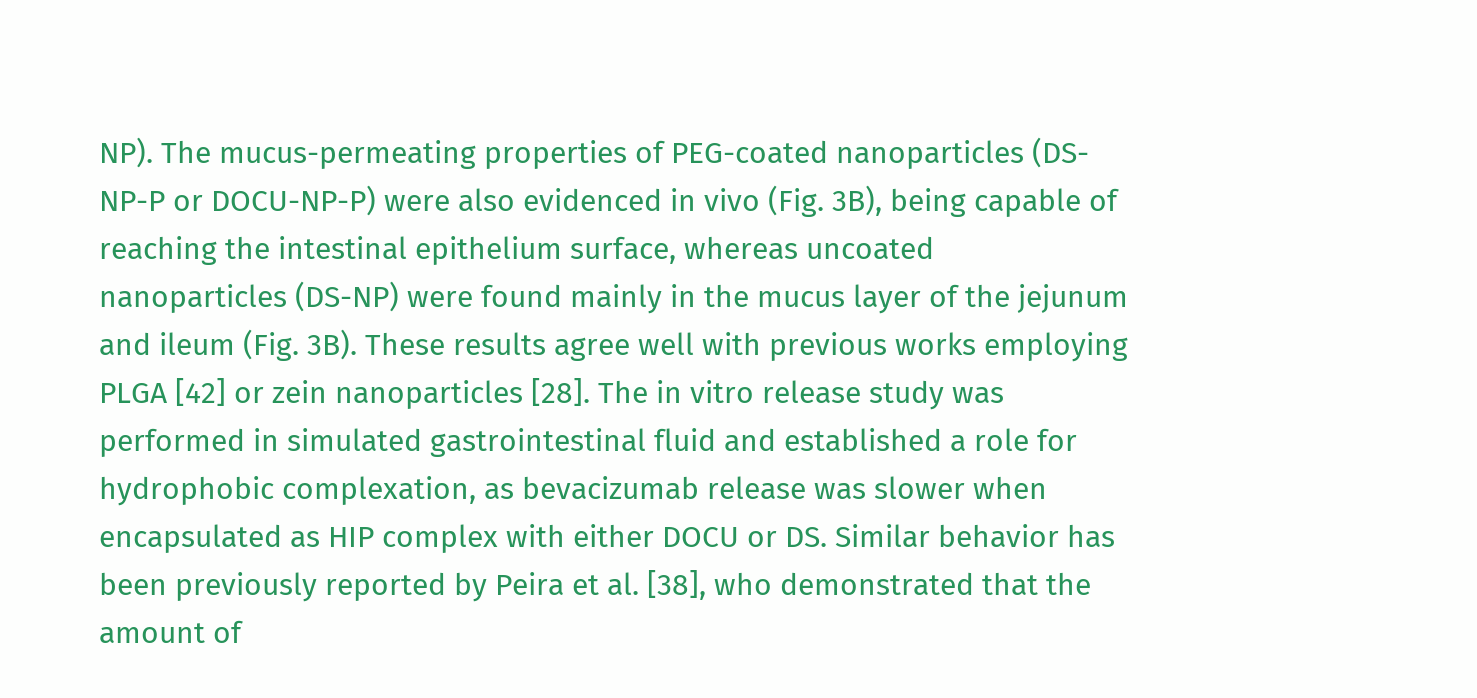NP). The mucus-permeating properties of PEG-coated nanoparticles (DS-NP-P or DOCU-NP-P) were also evidenced in vivo (Fig. 3B), being capable of reaching the intestinal epithelium surface, whereas uncoated nanoparticles (DS-NP) were found mainly in the mucus layer of the jejunum and ileum (Fig. 3B). These results agree well with previous works employing PLGA [42] or zein nanoparticles [28]. The in vitro release study was performed in simulated gastrointestinal fluid and established a role for hydrophobic complexation, as bevacizumab release was slower when encapsulated as HIP complex with either DOCU or DS. Similar behavior has been previously reported by Peira et al. [38], who demonstrated that the amount of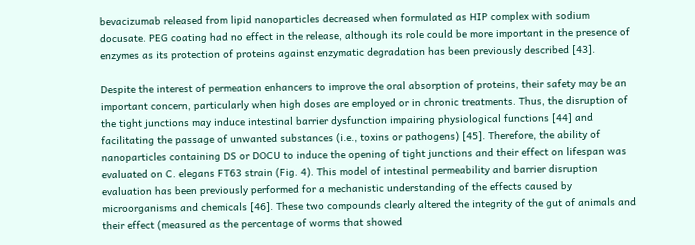bevacizumab released from lipid nanoparticles decreased when formulated as HIP complex with sodium docusate. PEG coating had no effect in the release, although its role could be more important in the presence of enzymes as its protection of proteins against enzymatic degradation has been previously described [43].

Despite the interest of permeation enhancers to improve the oral absorption of proteins, their safety may be an important concern, particularly when high doses are employed or in chronic treatments. Thus, the disruption of the tight junctions may induce intestinal barrier dysfunction impairing physiological functions [44] and facilitating the passage of unwanted substances (i.e., toxins or pathogens) [45]. Therefore, the ability of nanoparticles containing DS or DOCU to induce the opening of tight junctions and their effect on lifespan was evaluated on C. elegans FT63 strain (Fig. 4). This model of intestinal permeability and barrier disruption evaluation has been previously performed for a mechanistic understanding of the effects caused by microorganisms and chemicals [46]. These two compounds clearly altered the integrity of the gut of animals and their effect (measured as the percentage of worms that showed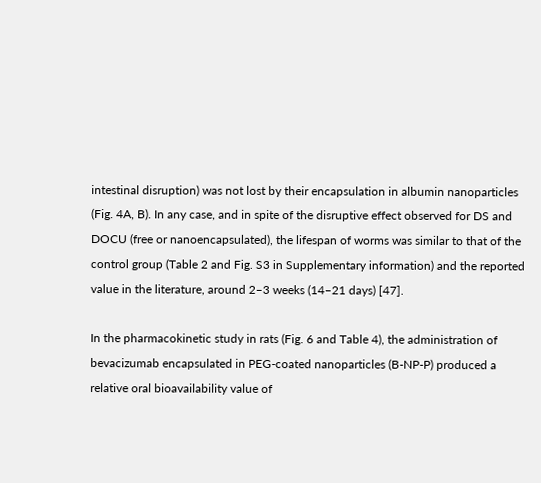intestinal disruption) was not lost by their encapsulation in albumin nanoparticles (Fig. 4A, B). In any case, and in spite of the disruptive effect observed for DS and DOCU (free or nanoencapsulated), the lifespan of worms was similar to that of the control group (Table 2 and Fig. S3 in Supplementary information) and the reported value in the literature, around 2–3 weeks (14–21 days) [47].

In the pharmacokinetic study in rats (Fig. 6 and Table 4), the administration of bevacizumab encapsulated in PEG-coated nanoparticles (B-NP-P) produced a relative oral bioavailability value of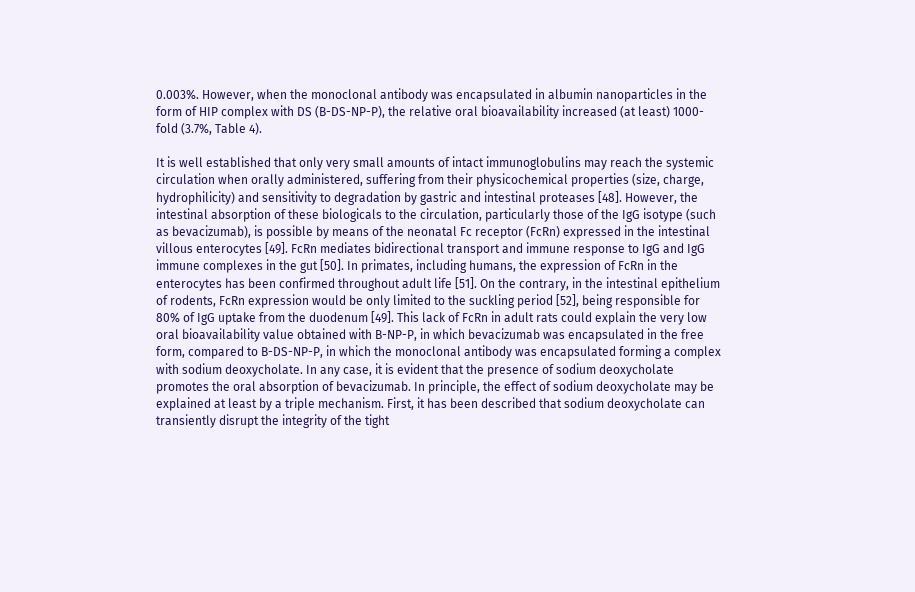0.003%. However, when the monoclonal antibody was encapsulated in albumin nanoparticles in the form of HIP complex with DS (B-DS-NP-P), the relative oral bioavailability increased (at least) 1000-fold (3.7%, Table 4).

It is well established that only very small amounts of intact immunoglobulins may reach the systemic circulation when orally administered, suffering from their physicochemical properties (size, charge, hydrophilicity) and sensitivity to degradation by gastric and intestinal proteases [48]. However, the intestinal absorption of these biologicals to the circulation, particularly those of the IgG isotype (such as bevacizumab), is possible by means of the neonatal Fc receptor (FcRn) expressed in the intestinal villous enterocytes [49]. FcRn mediates bidirectional transport and immune response to IgG and IgG immune complexes in the gut [50]. In primates, including humans, the expression of FcRn in the enterocytes has been confirmed throughout adult life [51]. On the contrary, in the intestinal epithelium of rodents, FcRn expression would be only limited to the suckling period [52], being responsible for 80% of IgG uptake from the duodenum [49]. This lack of FcRn in adult rats could explain the very low oral bioavailability value obtained with B-NP-P, in which bevacizumab was encapsulated in the free form, compared to B-DS-NP-P, in which the monoclonal antibody was encapsulated forming a complex with sodium deoxycholate. In any case, it is evident that the presence of sodium deoxycholate promotes the oral absorption of bevacizumab. In principle, the effect of sodium deoxycholate may be explained at least by a triple mechanism. First, it has been described that sodium deoxycholate can transiently disrupt the integrity of the tight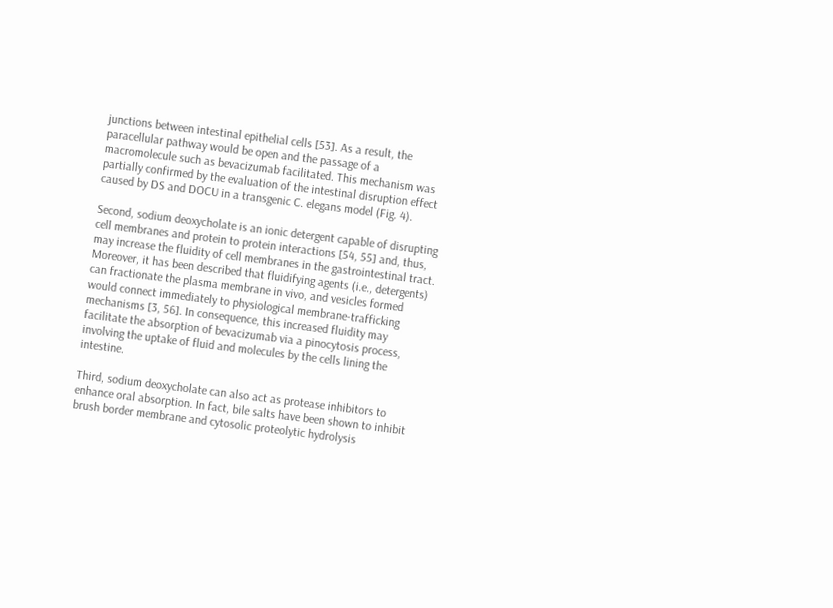junctions between intestinal epithelial cells [53]. As a result, the paracellular pathway would be open and the passage of a macromolecule such as bevacizumab facilitated. This mechanism was partially confirmed by the evaluation of the intestinal disruption effect caused by DS and DOCU in a transgenic C. elegans model (Fig. 4).

Second, sodium deoxycholate is an ionic detergent capable of disrupting cell membranes and protein to protein interactions [54, 55] and, thus, may increase the fluidity of cell membranes in the gastrointestinal tract. Moreover, it has been described that fluidifying agents (i.e., detergents) can fractionate the plasma membrane in vivo, and vesicles formed would connect immediately to physiological membrane-trafficking mechanisms [3, 56]. In consequence, this increased fluidity may facilitate the absorption of bevacizumab via a pinocytosis process, involving the uptake of fluid and molecules by the cells lining the intestine.

Third, sodium deoxycholate can also act as protease inhibitors to enhance oral absorption. In fact, bile salts have been shown to inhibit brush border membrane and cytosolic proteolytic hydrolysis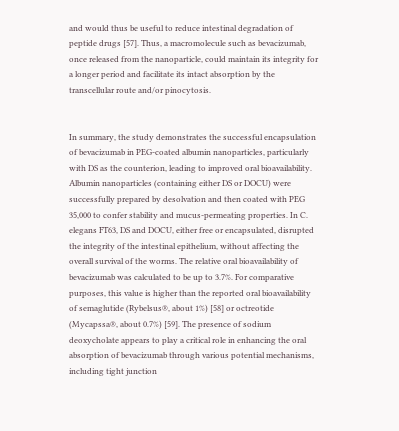and would thus be useful to reduce intestinal degradation of peptide drugs [57]. Thus, a macromolecule such as bevacizumab, once released from the nanoparticle, could maintain its integrity for a longer period and facilitate its intact absorption by the transcellular route and/or pinocytosis.


In summary, the study demonstrates the successful encapsulation of bevacizumab in PEG-coated albumin nanoparticles, particularly with DS as the counterion, leading to improved oral bioavailability. Albumin nanoparticles (containing either DS or DOCU) were successfully prepared by desolvation and then coated with PEG 35,000 to confer stability and mucus-permeating properties. In C. elegans FT63, DS and DOCU, either free or encapsulated, disrupted the integrity of the intestinal epithelium, without affecting the overall survival of the worms. The relative oral bioavailability of bevacizumab was calculated to be up to 3.7%. For comparative purposes, this value is higher than the reported oral bioavailability of semaglutide (Rybelsus®, about 1%) [58] or octreotide (Mycapssa®, about 0.7%) [59]. The presence of sodium deoxycholate appears to play a critical role in enhancing the oral absorption of bevacizumab through various potential mechanisms, including tight junction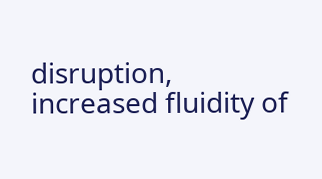disruption, increased fluidity of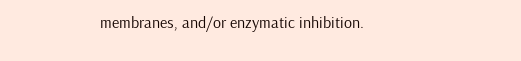membranes, and/or enzymatic inhibition.